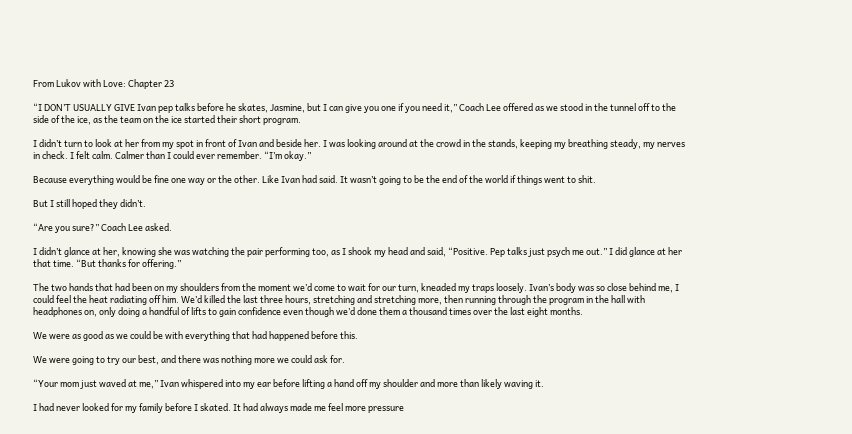From Lukov with Love: Chapter 23

“I DON’T USUALLY GIVE Ivan pep talks before he skates, Jasmine, but I can give you one if you need it,” Coach Lee offered as we stood in the tunnel off to the side of the ice, as the team on the ice started their short program.

I didn’t turn to look at her from my spot in front of Ivan and beside her. I was looking around at the crowd in the stands, keeping my breathing steady, my nerves in check. I felt calm. Calmer than I could ever remember. “I’m okay.”

Because everything would be fine one way or the other. Like Ivan had said. It wasn’t going to be the end of the world if things went to shit.

But I still hoped they didn’t.

“Are you sure?” Coach Lee asked.

I didn’t glance at her, knowing she was watching the pair performing too, as I shook my head and said, “Positive. Pep talks just psych me out.” I did glance at her that time. “But thanks for offering.”

The two hands that had been on my shoulders from the moment we’d come to wait for our turn, kneaded my traps loosely. Ivan’s body was so close behind me, I could feel the heat radiating off him. We’d killed the last three hours, stretching and stretching more, then running through the program in the hall with headphones on, only doing a handful of lifts to gain confidence even though we’d done them a thousand times over the last eight months.

We were as good as we could be with everything that had happened before this.

We were going to try our best, and there was nothing more we could ask for.

“Your mom just waved at me,” Ivan whispered into my ear before lifting a hand off my shoulder and more than likely waving it.

I had never looked for my family before I skated. It had always made me feel more pressure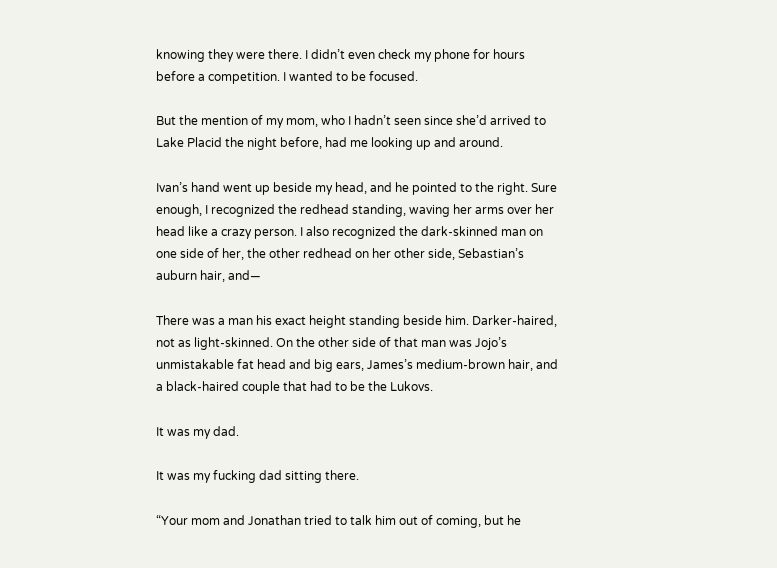knowing they were there. I didn’t even check my phone for hours before a competition. I wanted to be focused.

But the mention of my mom, who I hadn’t seen since she’d arrived to Lake Placid the night before, had me looking up and around.

Ivan’s hand went up beside my head, and he pointed to the right. Sure enough, I recognized the redhead standing, waving her arms over her head like a crazy person. I also recognized the dark-skinned man on one side of her, the other redhead on her other side, Sebastian’s auburn hair, and—

There was a man his exact height standing beside him. Darker-haired, not as light-skinned. On the other side of that man was Jojo’s unmistakable fat head and big ears, James’s medium-brown hair, and a black-haired couple that had to be the Lukovs.

It was my dad.

It was my fucking dad sitting there.

“Your mom and Jonathan tried to talk him out of coming, but he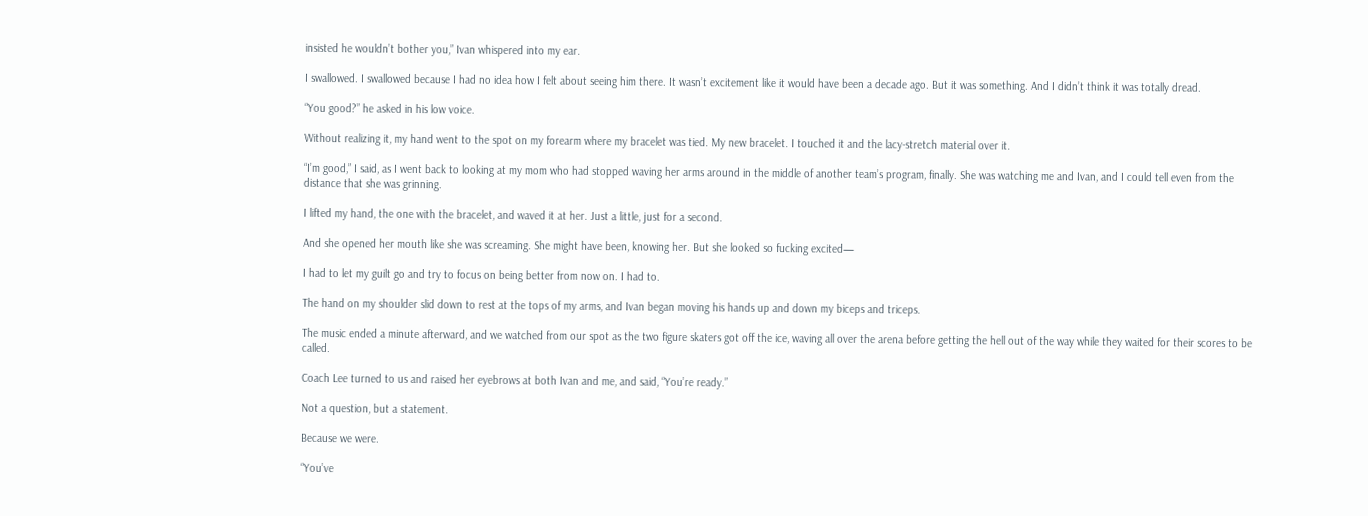insisted he wouldn’t bother you,” Ivan whispered into my ear.

I swallowed. I swallowed because I had no idea how I felt about seeing him there. It wasn’t excitement like it would have been a decade ago. But it was something. And I didn’t think it was totally dread.

“You good?” he asked in his low voice.

Without realizing it, my hand went to the spot on my forearm where my bracelet was tied. My new bracelet. I touched it and the lacy-stretch material over it.

“I’m good,” I said, as I went back to looking at my mom who had stopped waving her arms around in the middle of another team’s program, finally. She was watching me and Ivan, and I could tell even from the distance that she was grinning.

I lifted my hand, the one with the bracelet, and waved it at her. Just a little, just for a second.

And she opened her mouth like she was screaming. She might have been, knowing her. But she looked so fucking excited—

I had to let my guilt go and try to focus on being better from now on. I had to.

The hand on my shoulder slid down to rest at the tops of my arms, and Ivan began moving his hands up and down my biceps and triceps.

The music ended a minute afterward, and we watched from our spot as the two figure skaters got off the ice, waving all over the arena before getting the hell out of the way while they waited for their scores to be called.

Coach Lee turned to us and raised her eyebrows at both Ivan and me, and said, “You’re ready.”

Not a question, but a statement.

Because we were.

“You’ve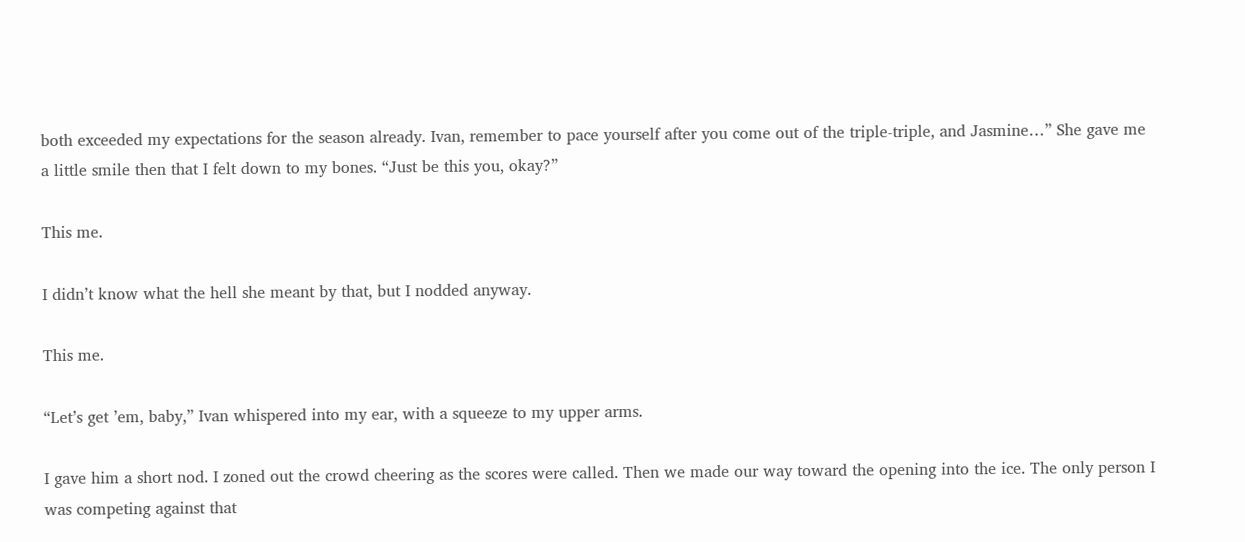both exceeded my expectations for the season already. Ivan, remember to pace yourself after you come out of the triple-triple, and Jasmine…” She gave me a little smile then that I felt down to my bones. “Just be this you, okay?”

This me.

I didn’t know what the hell she meant by that, but I nodded anyway.

This me.

“Let’s get ’em, baby,” Ivan whispered into my ear, with a squeeze to my upper arms.

I gave him a short nod. I zoned out the crowd cheering as the scores were called. Then we made our way toward the opening into the ice. The only person I was competing against that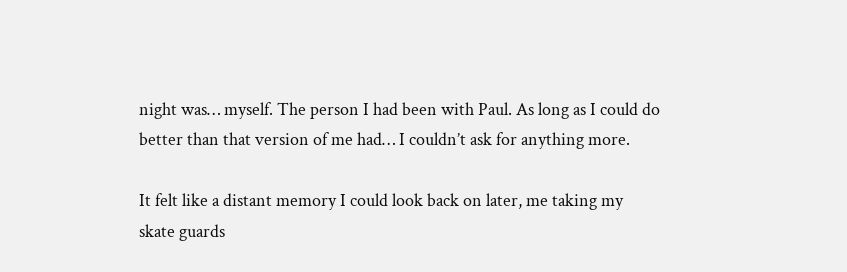night was… myself. The person I had been with Paul. As long as I could do better than that version of me had… I couldn’t ask for anything more.

It felt like a distant memory I could look back on later, me taking my skate guards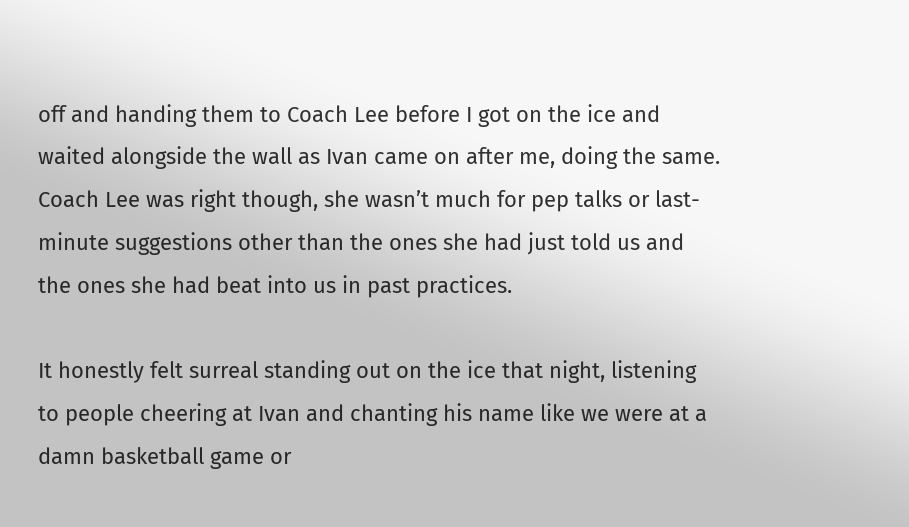off and handing them to Coach Lee before I got on the ice and waited alongside the wall as Ivan came on after me, doing the same. Coach Lee was right though, she wasn’t much for pep talks or last-minute suggestions other than the ones she had just told us and the ones she had beat into us in past practices.

It honestly felt surreal standing out on the ice that night, listening to people cheering at Ivan and chanting his name like we were at a damn basketball game or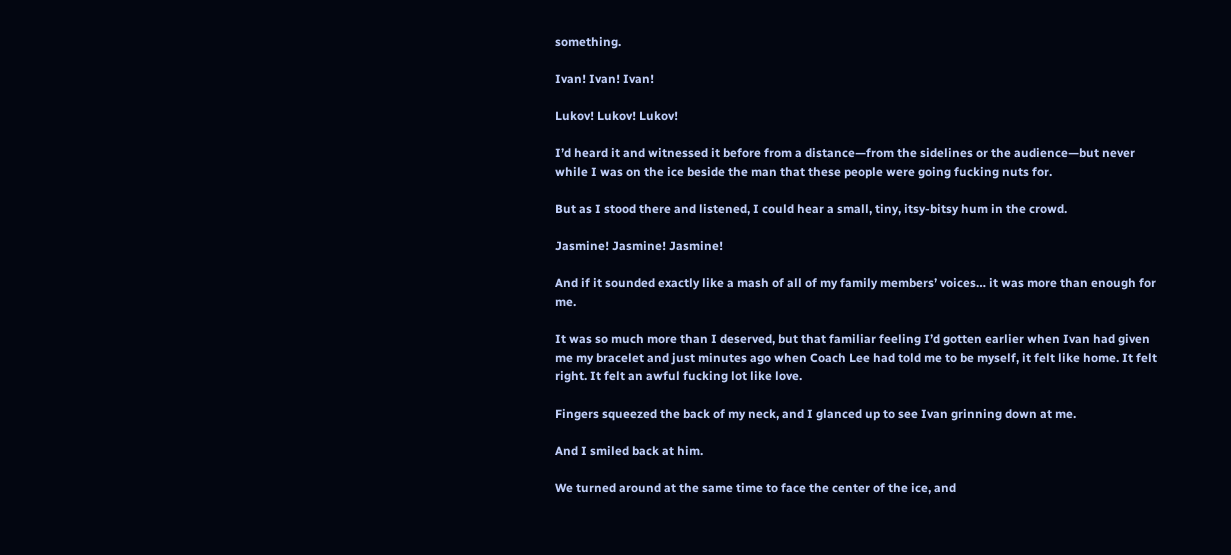something.

Ivan! Ivan! Ivan!

Lukov! Lukov! Lukov!

I’d heard it and witnessed it before from a distance—from the sidelines or the audience—but never while I was on the ice beside the man that these people were going fucking nuts for.

But as I stood there and listened, I could hear a small, tiny, itsy-bitsy hum in the crowd.

Jasmine! Jasmine! Jasmine!

And if it sounded exactly like a mash of all of my family members’ voices… it was more than enough for me.

It was so much more than I deserved, but that familiar feeling I’d gotten earlier when Ivan had given me my bracelet and just minutes ago when Coach Lee had told me to be myself, it felt like home. It felt right. It felt an awful fucking lot like love.

Fingers squeezed the back of my neck, and I glanced up to see Ivan grinning down at me.

And I smiled back at him.

We turned around at the same time to face the center of the ice, and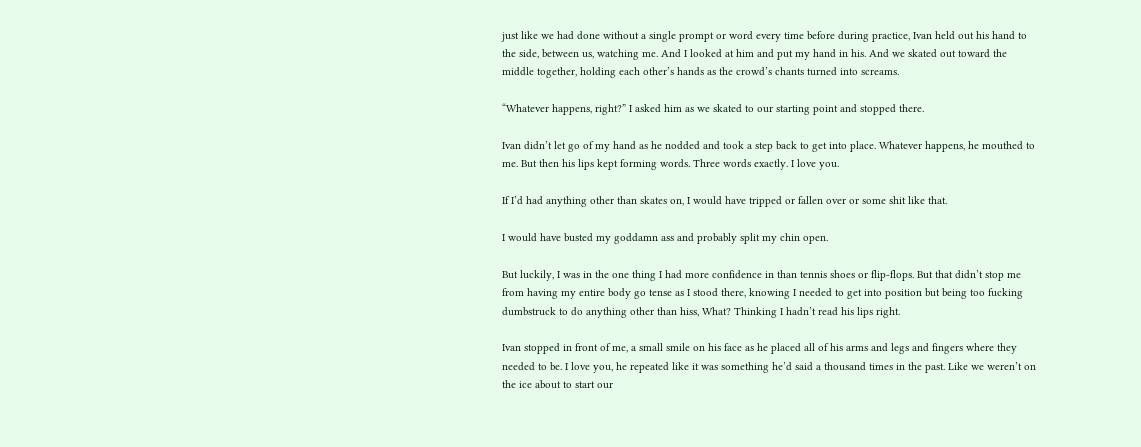just like we had done without a single prompt or word every time before during practice, Ivan held out his hand to the side, between us, watching me. And I looked at him and put my hand in his. And we skated out toward the middle together, holding each other’s hands as the crowd’s chants turned into screams.

“Whatever happens, right?” I asked him as we skated to our starting point and stopped there.

Ivan didn’t let go of my hand as he nodded and took a step back to get into place. Whatever happens, he mouthed to me. But then his lips kept forming words. Three words exactly. I love you.

If I’d had anything other than skates on, I would have tripped or fallen over or some shit like that.

I would have busted my goddamn ass and probably split my chin open.

But luckily, I was in the one thing I had more confidence in than tennis shoes or flip-flops. But that didn’t stop me from having my entire body go tense as I stood there, knowing I needed to get into position but being too fucking dumbstruck to do anything other than hiss, What? Thinking I hadn’t read his lips right.

Ivan stopped in front of me, a small smile on his face as he placed all of his arms and legs and fingers where they needed to be. I love you, he repeated like it was something he’d said a thousand times in the past. Like we weren’t on the ice about to start our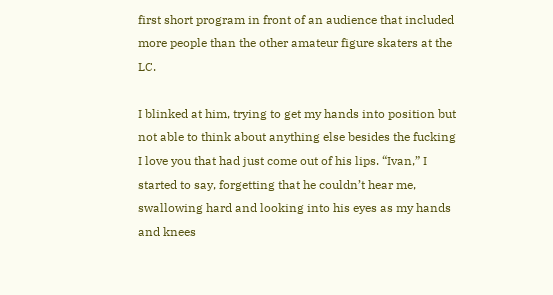first short program in front of an audience that included more people than the other amateur figure skaters at the LC.

I blinked at him, trying to get my hands into position but not able to think about anything else besides the fucking I love you that had just come out of his lips. “Ivan,” I started to say, forgetting that he couldn’t hear me, swallowing hard and looking into his eyes as my hands and knees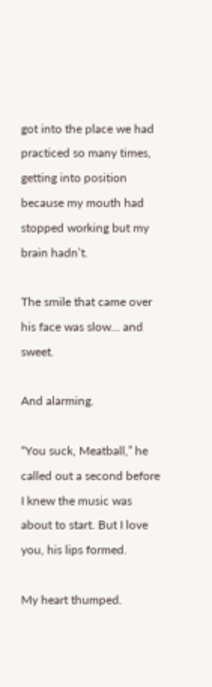got into the place we had practiced so many times, getting into position because my mouth had stopped working but my brain hadn’t.

The smile that came over his face was slow… and sweet.

And alarming.

“You suck, Meatball,” he called out a second before I knew the music was about to start. But I love you, his lips formed.

My heart thumped.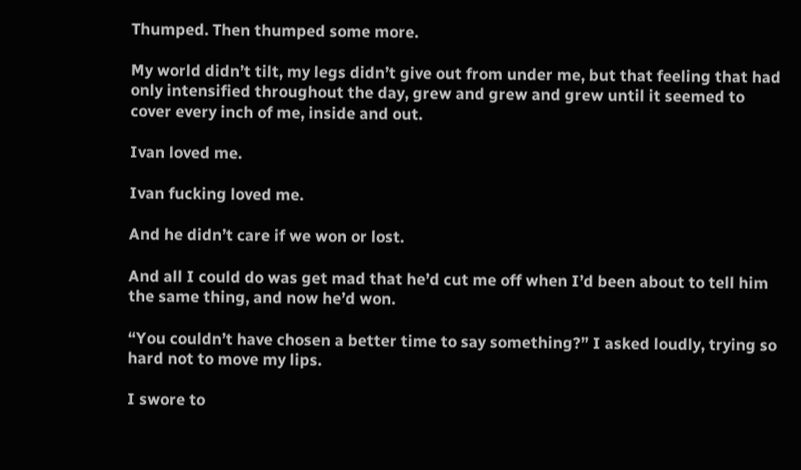Thumped. Then thumped some more.

My world didn’t tilt, my legs didn’t give out from under me, but that feeling that had only intensified throughout the day, grew and grew and grew until it seemed to cover every inch of me, inside and out.

Ivan loved me.

Ivan fucking loved me.

And he didn’t care if we won or lost.

And all I could do was get mad that he’d cut me off when I’d been about to tell him the same thing, and now he’d won.

“You couldn’t have chosen a better time to say something?” I asked loudly, trying so hard not to move my lips.

I swore to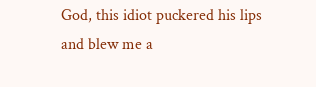God, this idiot puckered his lips and blew me a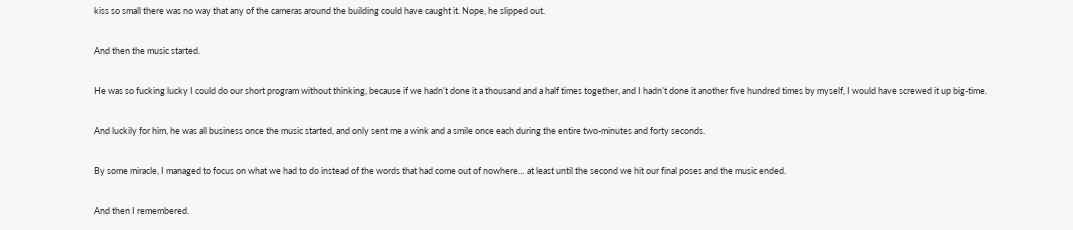kiss so small there was no way that any of the cameras around the building could have caught it. Nope, he slipped out.

And then the music started.

He was so fucking lucky I could do our short program without thinking, because if we hadn’t done it a thousand and a half times together, and I hadn’t done it another five hundred times by myself, I would have screwed it up big-time.

And luckily for him, he was all business once the music started, and only sent me a wink and a smile once each during the entire two-minutes and forty seconds.

By some miracle, I managed to focus on what we had to do instead of the words that had come out of nowhere… at least until the second we hit our final poses and the music ended.

And then I remembered.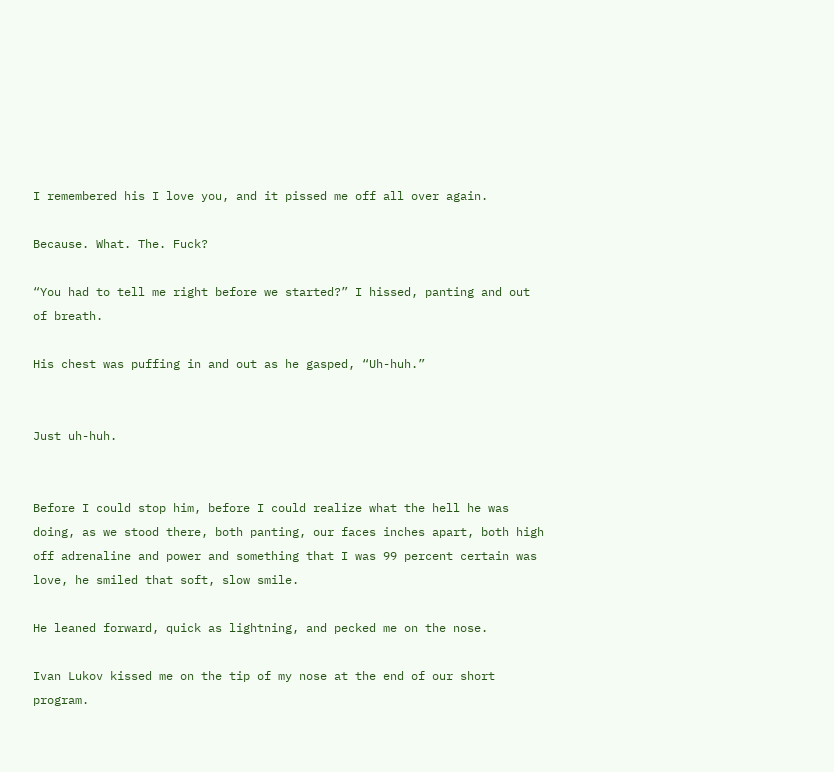I remembered his I love you, and it pissed me off all over again.

Because. What. The. Fuck?

“You had to tell me right before we started?” I hissed, panting and out of breath.

His chest was puffing in and out as he gasped, “Uh-huh.”


Just uh-huh.


Before I could stop him, before I could realize what the hell he was doing, as we stood there, both panting, our faces inches apart, both high off adrenaline and power and something that I was 99 percent certain was love, he smiled that soft, slow smile.

He leaned forward, quick as lightning, and pecked me on the nose.

Ivan Lukov kissed me on the tip of my nose at the end of our short program.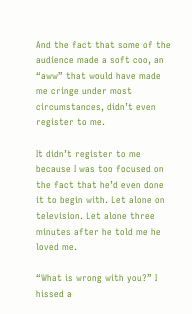And the fact that some of the audience made a soft coo, an “aww” that would have made me cringe under most circumstances, didn’t even register to me.

It didn’t register to me because I was too focused on the fact that he’d even done it to begin with. Let alone on television. Let alone three minutes after he told me he loved me.

“What is wrong with you?” I hissed a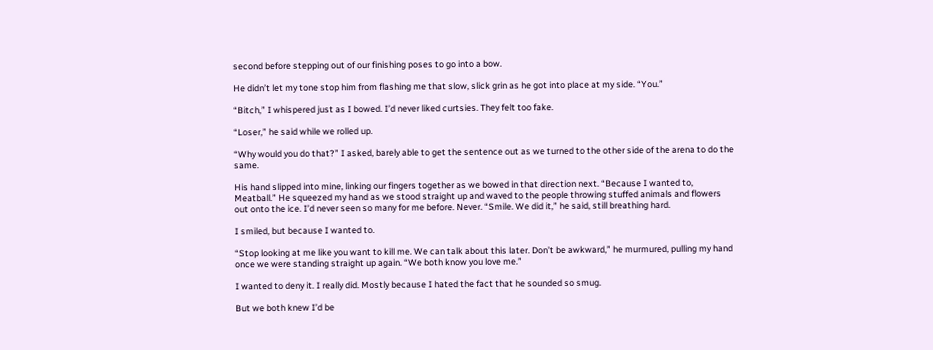second before stepping out of our finishing poses to go into a bow.

He didn’t let my tone stop him from flashing me that slow, slick grin as he got into place at my side. “You.”

“Bitch,” I whispered just as I bowed. I’d never liked curtsies. They felt too fake.

“Loser,” he said while we rolled up.

“Why would you do that?” I asked, barely able to get the sentence out as we turned to the other side of the arena to do the same.

His hand slipped into mine, linking our fingers together as we bowed in that direction next. “Because I wanted to, Meatball.” He squeezed my hand as we stood straight up and waved to the people throwing stuffed animals and flowers out onto the ice. I’d never seen so many for me before. Never. “Smile. We did it,” he said, still breathing hard.

I smiled, but because I wanted to.

“Stop looking at me like you want to kill me. We can talk about this later. Don’t be awkward,” he murmured, pulling my hand once we were standing straight up again. “We both know you love me.”

I wanted to deny it. I really did. Mostly because I hated the fact that he sounded so smug.

But we both knew I’d be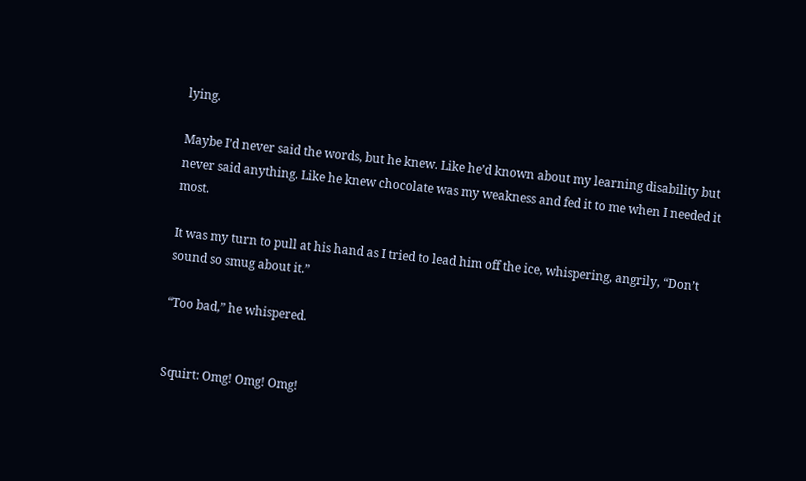lying.

Maybe I’d never said the words, but he knew. Like he’d known about my learning disability but never said anything. Like he knew chocolate was my weakness and fed it to me when I needed it most.

It was my turn to pull at his hand as I tried to lead him off the ice, whispering, angrily, “Don’t sound so smug about it.”

“Too bad,” he whispered.


Squirt: Omg! Omg! Omg!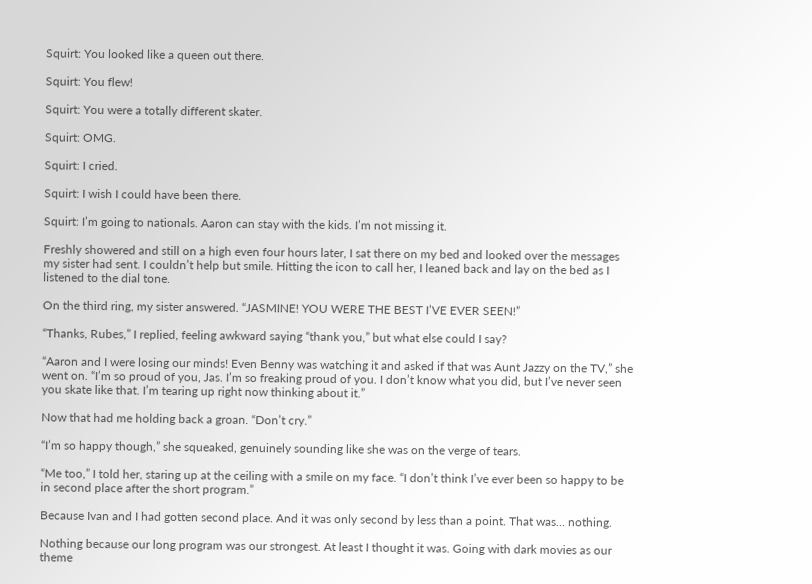Squirt: You looked like a queen out there.

Squirt: You flew!

Squirt: You were a totally different skater.

Squirt: OMG.

Squirt: I cried.

Squirt: I wish I could have been there.

Squirt: I’m going to nationals. Aaron can stay with the kids. I’m not missing it.

Freshly showered and still on a high even four hours later, I sat there on my bed and looked over the messages my sister had sent. I couldn’t help but smile. Hitting the icon to call her, I leaned back and lay on the bed as I listened to the dial tone.

On the third ring, my sister answered. “JASMINE! YOU WERE THE BEST I’VE EVER SEEN!”

“Thanks, Rubes,” I replied, feeling awkward saying “thank you,” but what else could I say?

“Aaron and I were losing our minds! Even Benny was watching it and asked if that was Aunt Jazzy on the TV,” she went on. “I’m so proud of you, Jas. I’m so freaking proud of you. I don’t know what you did, but I’ve never seen you skate like that. I’m tearing up right now thinking about it.”

Now that had me holding back a groan. “Don’t cry.”

“I’m so happy though,” she squeaked, genuinely sounding like she was on the verge of tears.

“Me too,” I told her, staring up at the ceiling with a smile on my face. “I don’t think I’ve ever been so happy to be in second place after the short program.”

Because Ivan and I had gotten second place. And it was only second by less than a point. That was… nothing.

Nothing because our long program was our strongest. At least I thought it was. Going with dark movies as our theme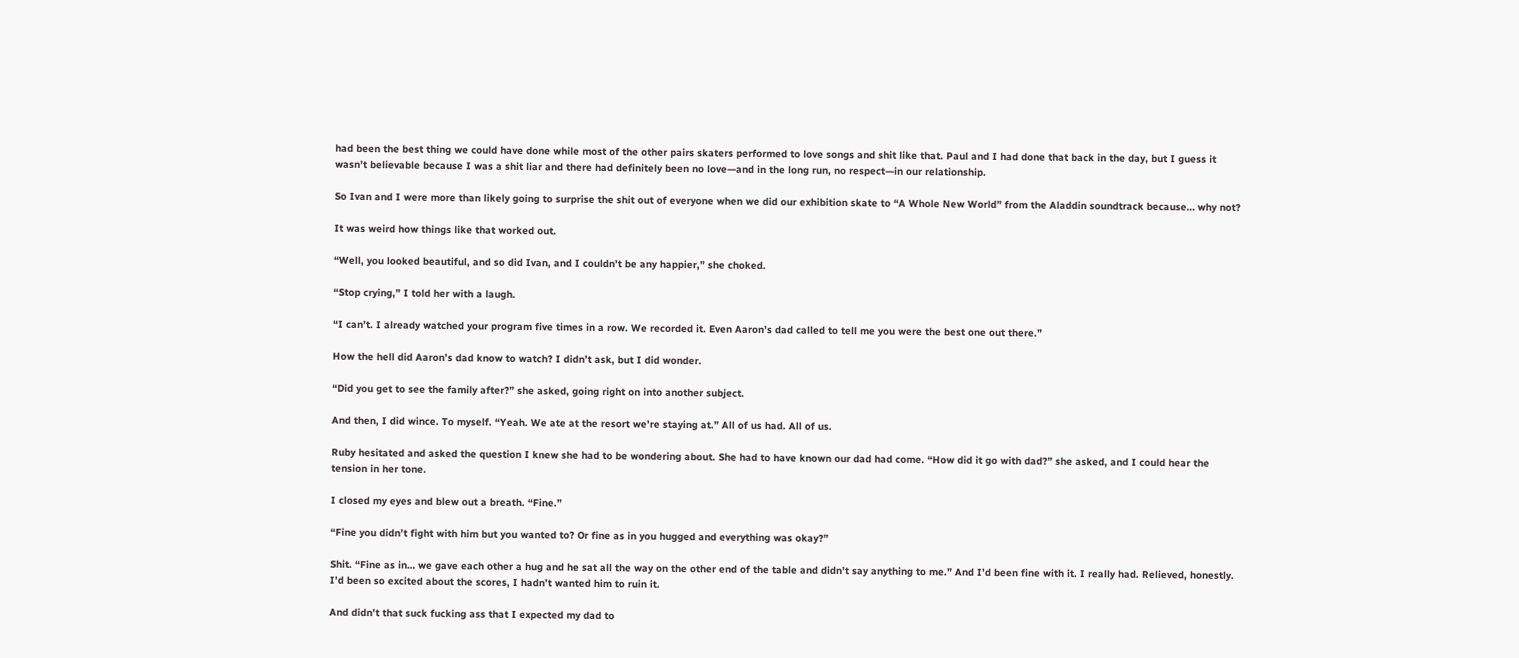had been the best thing we could have done while most of the other pairs skaters performed to love songs and shit like that. Paul and I had done that back in the day, but I guess it wasn’t believable because I was a shit liar and there had definitely been no love—and in the long run, no respect—in our relationship.

So Ivan and I were more than likely going to surprise the shit out of everyone when we did our exhibition skate to “A Whole New World” from the Aladdin soundtrack because… why not?

It was weird how things like that worked out.

“Well, you looked beautiful, and so did Ivan, and I couldn’t be any happier,” she choked.

“Stop crying,” I told her with a laugh.

“I can’t. I already watched your program five times in a row. We recorded it. Even Aaron’s dad called to tell me you were the best one out there.”

How the hell did Aaron’s dad know to watch? I didn’t ask, but I did wonder.

“Did you get to see the family after?” she asked, going right on into another subject.

And then, I did wince. To myself. “Yeah. We ate at the resort we’re staying at.” All of us had. All of us.

Ruby hesitated and asked the question I knew she had to be wondering about. She had to have known our dad had come. “How did it go with dad?” she asked, and I could hear the tension in her tone.

I closed my eyes and blew out a breath. “Fine.”

“Fine you didn’t fight with him but you wanted to? Or fine as in you hugged and everything was okay?”

Shit. “Fine as in… we gave each other a hug and he sat all the way on the other end of the table and didn’t say anything to me.” And I’d been fine with it. I really had. Relieved, honestly. I’d been so excited about the scores, I hadn’t wanted him to ruin it.

And didn’t that suck fucking ass that I expected my dad to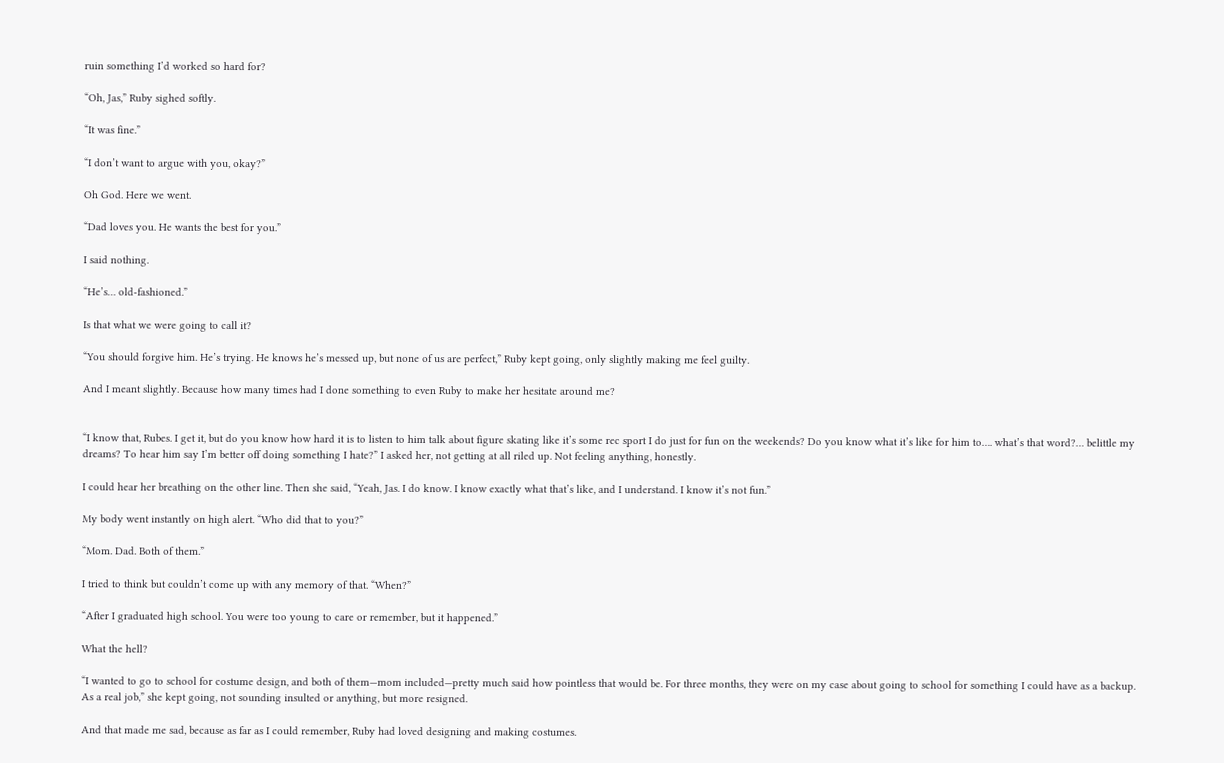ruin something I’d worked so hard for?

“Oh, Jas,” Ruby sighed softly.

“It was fine.”

“I don’t want to argue with you, okay?”

Oh God. Here we went.

“Dad loves you. He wants the best for you.”

I said nothing.

“He’s… old-fashioned.”

Is that what we were going to call it?

“You should forgive him. He’s trying. He knows he’s messed up, but none of us are perfect,” Ruby kept going, only slightly making me feel guilty.

And I meant slightly. Because how many times had I done something to even Ruby to make her hesitate around me?


“I know that, Rubes. I get it, but do you know how hard it is to listen to him talk about figure skating like it’s some rec sport I do just for fun on the weekends? Do you know what it’s like for him to…. what’s that word?… belittle my dreams? To hear him say I’m better off doing something I hate?” I asked her, not getting at all riled up. Not feeling anything, honestly.

I could hear her breathing on the other line. Then she said, “Yeah, Jas. I do know. I know exactly what that’s like, and I understand. I know it’s not fun.”

My body went instantly on high alert. “Who did that to you?”

“Mom. Dad. Both of them.”

I tried to think but couldn’t come up with any memory of that. “When?”

“After I graduated high school. You were too young to care or remember, but it happened.”

What the hell?

“I wanted to go to school for costume design, and both of them—mom included—pretty much said how pointless that would be. For three months, they were on my case about going to school for something I could have as a backup. As a real job,” she kept going, not sounding insulted or anything, but more resigned.

And that made me sad, because as far as I could remember, Ruby had loved designing and making costumes.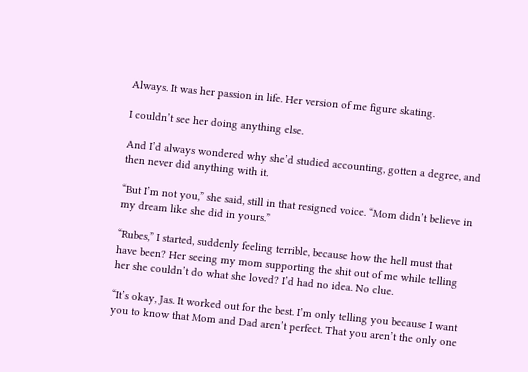Always. It was her passion in life. Her version of me figure skating.

I couldn’t see her doing anything else.

And I’d always wondered why she’d studied accounting, gotten a degree, and then never did anything with it.

“But I’m not you,” she said, still in that resigned voice. “Mom didn’t believe in my dream like she did in yours.”

“Rubes,” I started, suddenly feeling terrible, because how the hell must that have been? Her seeing my mom supporting the shit out of me while telling her she couldn’t do what she loved? I’d had no idea. No clue.

“It’s okay, Jas. It worked out for the best. I’m only telling you because I want you to know that Mom and Dad aren’t perfect. That you aren’t the only one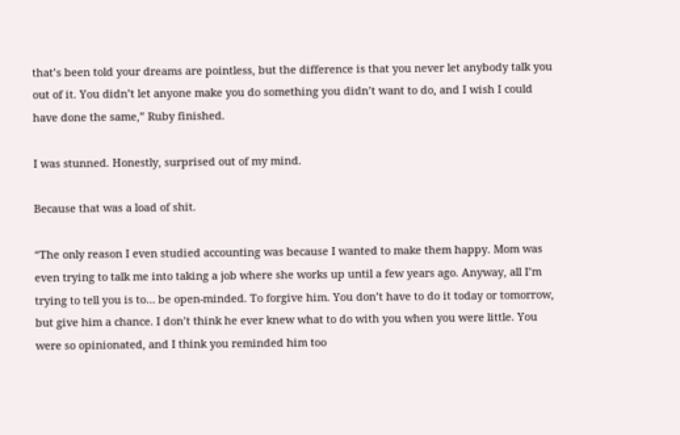that’s been told your dreams are pointless, but the difference is that you never let anybody talk you out of it. You didn’t let anyone make you do something you didn’t want to do, and I wish I could have done the same,” Ruby finished.

I was stunned. Honestly, surprised out of my mind.

Because that was a load of shit.

“The only reason I even studied accounting was because I wanted to make them happy. Mom was even trying to talk me into taking a job where she works up until a few years ago. Anyway, all I’m trying to tell you is to… be open-minded. To forgive him. You don’t have to do it today or tomorrow, but give him a chance. I don’t think he ever knew what to do with you when you were little. You were so opinionated, and I think you reminded him too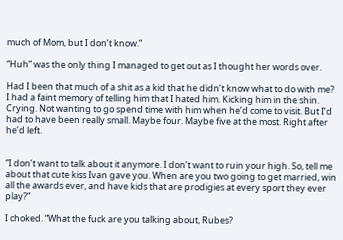much of Mom, but I don’t know.”

“Huh” was the only thing I managed to get out as I thought her words over.

Had I been that much of a shit as a kid that he didn’t know what to do with me? I had a faint memory of telling him that I hated him. Kicking him in the shin. Crying. Not wanting to go spend time with him when he’d come to visit. But I’d had to have been really small. Maybe four. Maybe five at the most. Right after he’d left.


“I don’t want to talk about it anymore. I don’t want to ruin your high. So, tell me about that cute kiss Ivan gave you. When are you two going to get married, win all the awards ever, and have kids that are prodigies at every sport they ever play?”

I choked. “What the fuck are you talking about, Rubes?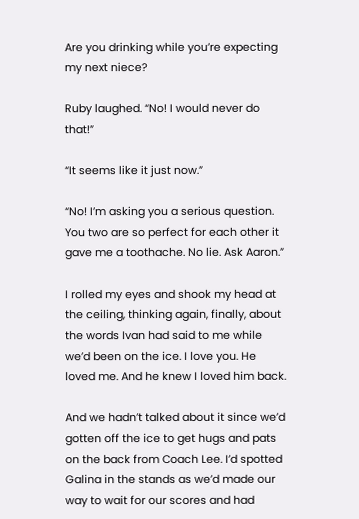Are you drinking while you’re expecting my next niece?

Ruby laughed. “No! I would never do that!”

“It seems like it just now.”

“No! I’m asking you a serious question. You two are so perfect for each other it gave me a toothache. No lie. Ask Aaron.”

I rolled my eyes and shook my head at the ceiling, thinking again, finally, about the words Ivan had said to me while we’d been on the ice. I love you. He loved me. And he knew I loved him back.

And we hadn’t talked about it since we’d gotten off the ice to get hugs and pats on the back from Coach Lee. I’d spotted Galina in the stands as we’d made our way to wait for our scores and had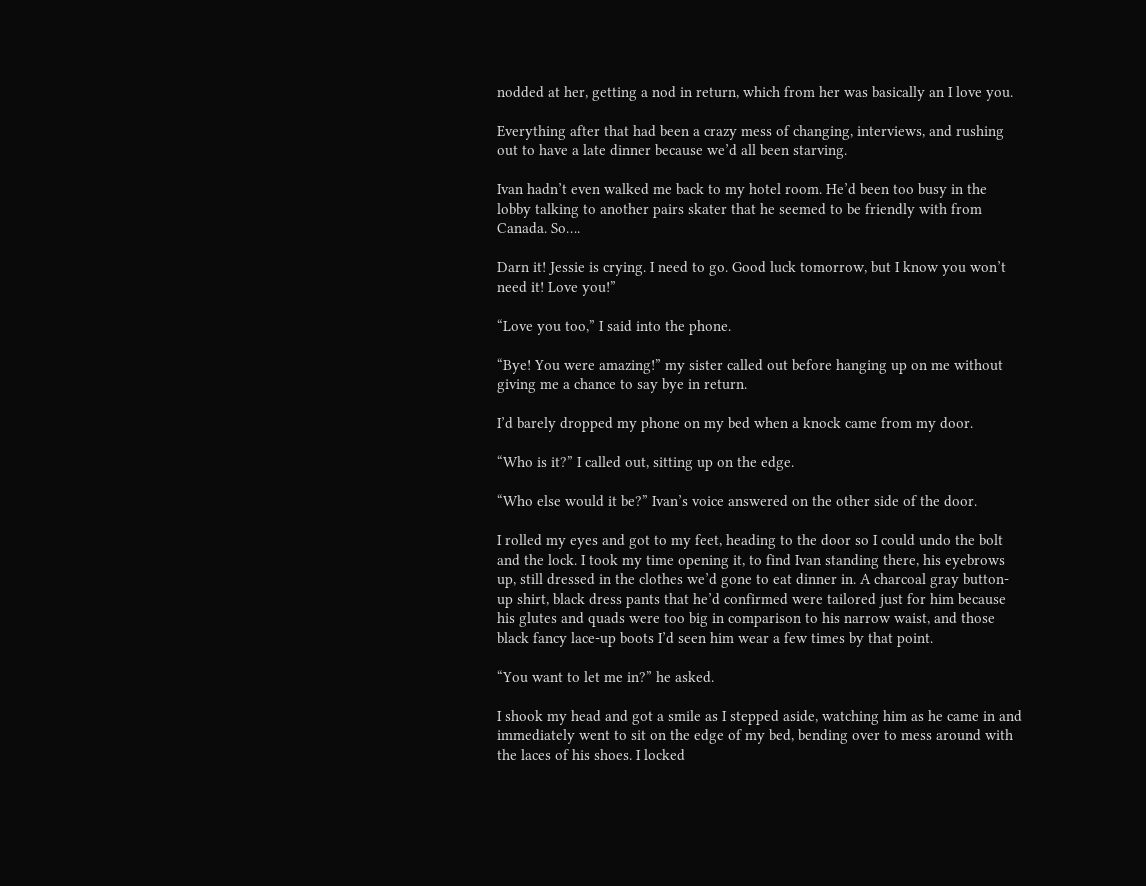nodded at her, getting a nod in return, which from her was basically an I love you.

Everything after that had been a crazy mess of changing, interviews, and rushing out to have a late dinner because we’d all been starving.

Ivan hadn’t even walked me back to my hotel room. He’d been too busy in the lobby talking to another pairs skater that he seemed to be friendly with from Canada. So….

Darn it! Jessie is crying. I need to go. Good luck tomorrow, but I know you won’t need it! Love you!”

“Love you too,” I said into the phone.

“Bye! You were amazing!” my sister called out before hanging up on me without giving me a chance to say bye in return.

I’d barely dropped my phone on my bed when a knock came from my door.

“Who is it?” I called out, sitting up on the edge.

“Who else would it be?” Ivan’s voice answered on the other side of the door.

I rolled my eyes and got to my feet, heading to the door so I could undo the bolt and the lock. I took my time opening it, to find Ivan standing there, his eyebrows up, still dressed in the clothes we’d gone to eat dinner in. A charcoal gray button-up shirt, black dress pants that he’d confirmed were tailored just for him because his glutes and quads were too big in comparison to his narrow waist, and those black fancy lace-up boots I’d seen him wear a few times by that point.

“You want to let me in?” he asked.

I shook my head and got a smile as I stepped aside, watching him as he came in and immediately went to sit on the edge of my bed, bending over to mess around with the laces of his shoes. I locked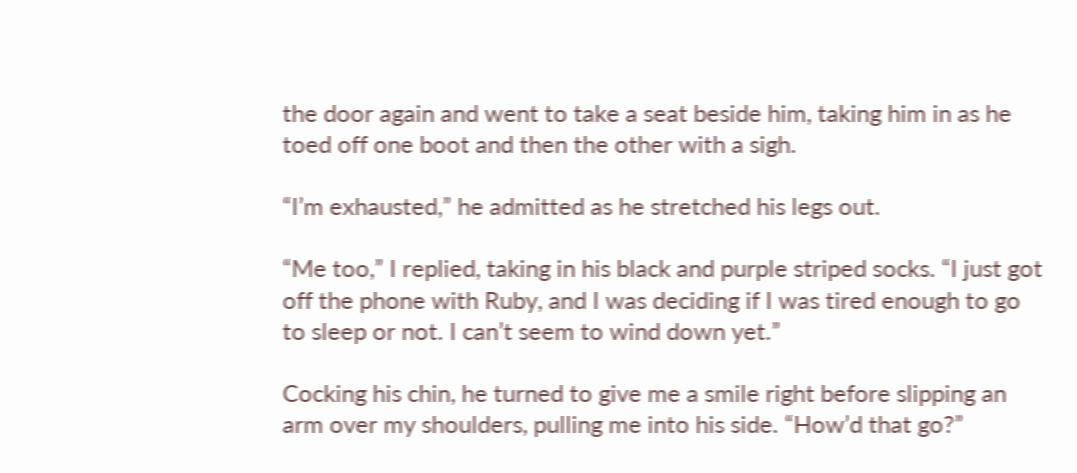the door again and went to take a seat beside him, taking him in as he toed off one boot and then the other with a sigh.

“I’m exhausted,” he admitted as he stretched his legs out.

“Me too,” I replied, taking in his black and purple striped socks. “I just got off the phone with Ruby, and I was deciding if I was tired enough to go to sleep or not. I can’t seem to wind down yet.”

Cocking his chin, he turned to give me a smile right before slipping an arm over my shoulders, pulling me into his side. “How’d that go?”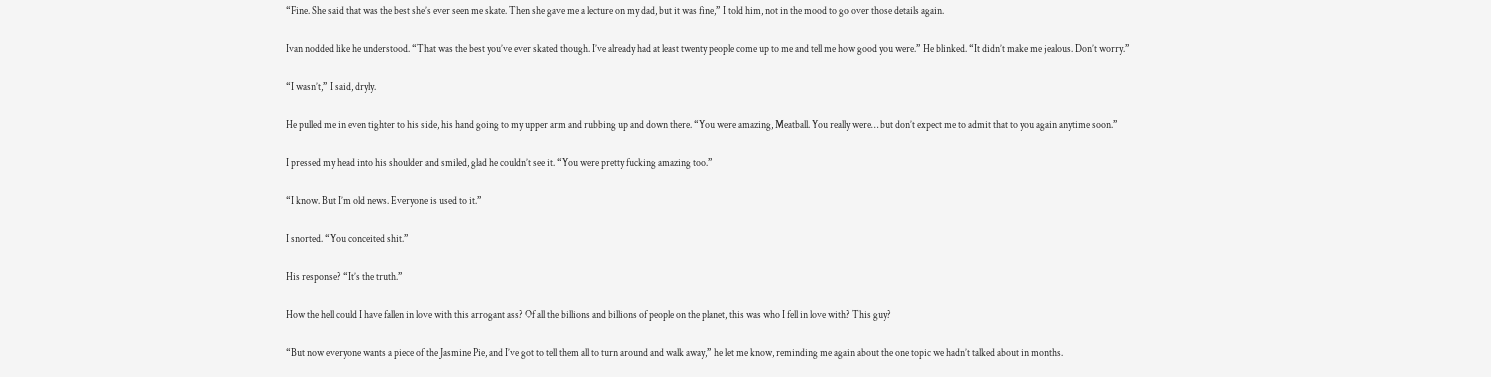“Fine. She said that was the best she’s ever seen me skate. Then she gave me a lecture on my dad, but it was fine,” I told him, not in the mood to go over those details again.

Ivan nodded like he understood. “That was the best you’ve ever skated though. I’ve already had at least twenty people come up to me and tell me how good you were.” He blinked. “It didn’t make me jealous. Don’t worry.”

“I wasn’t,” I said, dryly.

He pulled me in even tighter to his side, his hand going to my upper arm and rubbing up and down there. “You were amazing, Meatball. You really were… but don’t expect me to admit that to you again anytime soon.”

I pressed my head into his shoulder and smiled, glad he couldn’t see it. “You were pretty fucking amazing too.”

“I know. But I’m old news. Everyone is used to it.”

I snorted. “You conceited shit.”

His response? “It’s the truth.”

How the hell could I have fallen in love with this arrogant ass? Of all the billions and billions of people on the planet, this was who I fell in love with? This guy?

“But now everyone wants a piece of the Jasmine Pie, and I’ve got to tell them all to turn around and walk away,” he let me know, reminding me again about the one topic we hadn’t talked about in months.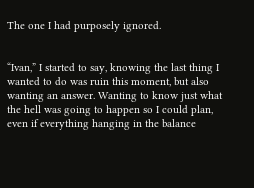The one I had purposely ignored.


“Ivan,” I started to say, knowing the last thing I wanted to do was ruin this moment, but also wanting an answer. Wanting to know just what the hell was going to happen so I could plan, even if everything hanging in the balance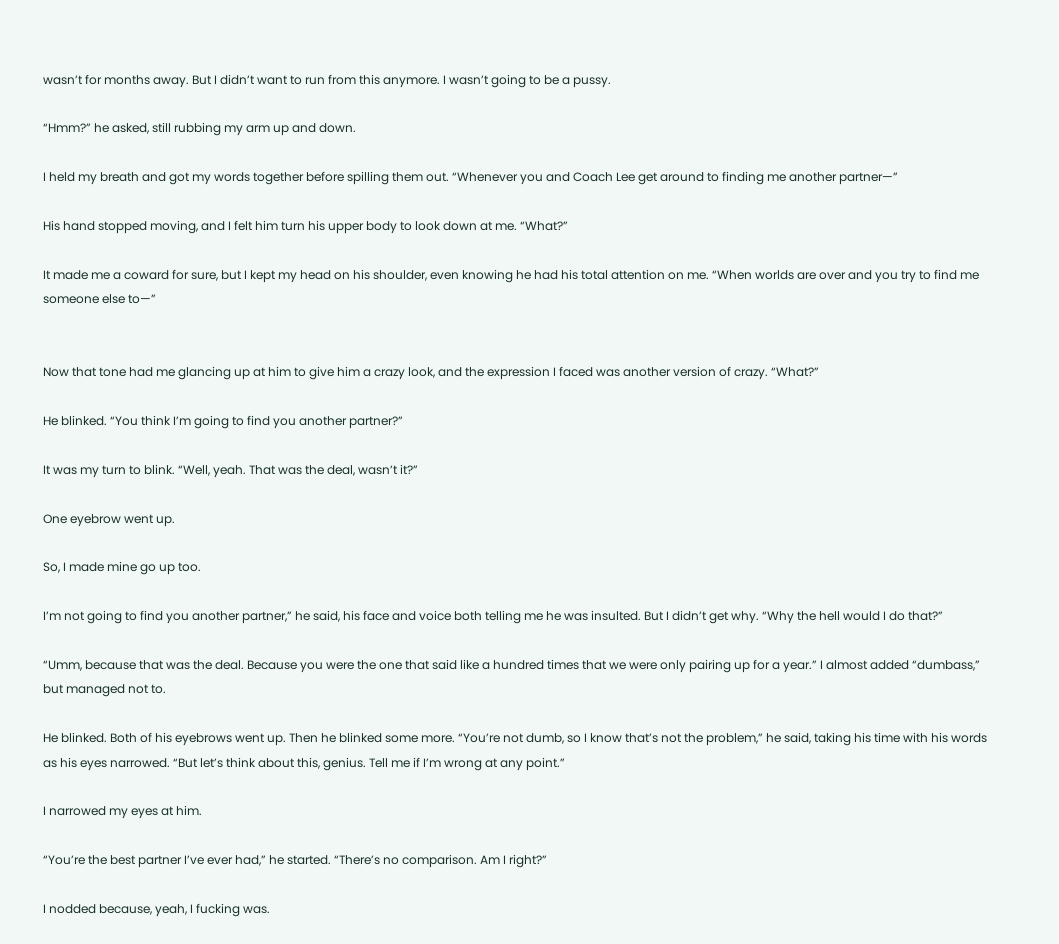wasn’t for months away. But I didn’t want to run from this anymore. I wasn’t going to be a pussy.

“Hmm?” he asked, still rubbing my arm up and down.

I held my breath and got my words together before spilling them out. “Whenever you and Coach Lee get around to finding me another partner—”

His hand stopped moving, and I felt him turn his upper body to look down at me. “What?”

It made me a coward for sure, but I kept my head on his shoulder, even knowing he had his total attention on me. “When worlds are over and you try to find me someone else to—”


Now that tone had me glancing up at him to give him a crazy look, and the expression I faced was another version of crazy. “What?”

He blinked. “You think I’m going to find you another partner?”

It was my turn to blink. “Well, yeah. That was the deal, wasn’t it?”

One eyebrow went up.

So, I made mine go up too.

I’m not going to find you another partner,” he said, his face and voice both telling me he was insulted. But I didn’t get why. “Why the hell would I do that?”

“Umm, because that was the deal. Because you were the one that said like a hundred times that we were only pairing up for a year.” I almost added “dumbass,” but managed not to.

He blinked. Both of his eyebrows went up. Then he blinked some more. “You’re not dumb, so I know that’s not the problem,” he said, taking his time with his words as his eyes narrowed. “But let’s think about this, genius. Tell me if I’m wrong at any point.”

I narrowed my eyes at him.

“You’re the best partner I’ve ever had,” he started. “There’s no comparison. Am I right?”

I nodded because, yeah, I fucking was.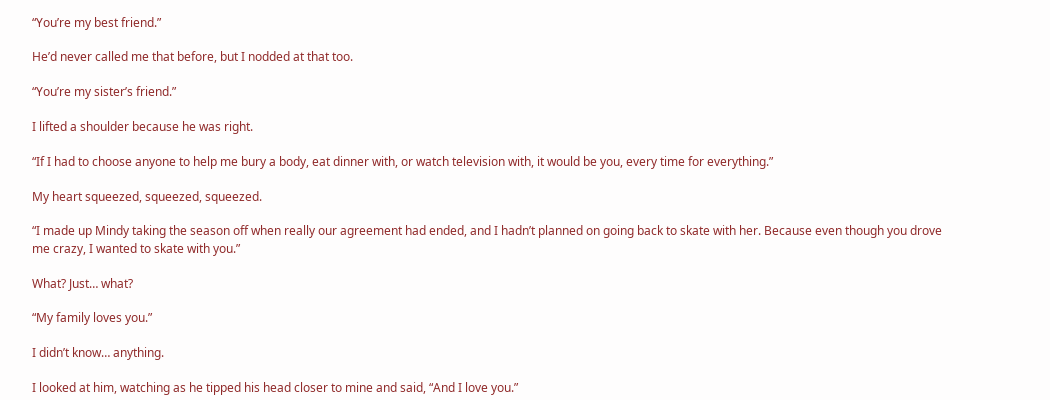“You’re my best friend.”

He’d never called me that before, but I nodded at that too.

“You’re my sister’s friend.”

I lifted a shoulder because he was right.

“If I had to choose anyone to help me bury a body, eat dinner with, or watch television with, it would be you, every time for everything.”

My heart squeezed, squeezed, squeezed.

“I made up Mindy taking the season off when really our agreement had ended, and I hadn’t planned on going back to skate with her. Because even though you drove me crazy, I wanted to skate with you.”

What? Just… what?

“My family loves you.”

I didn’t know… anything.

I looked at him, watching as he tipped his head closer to mine and said, “And I love you.”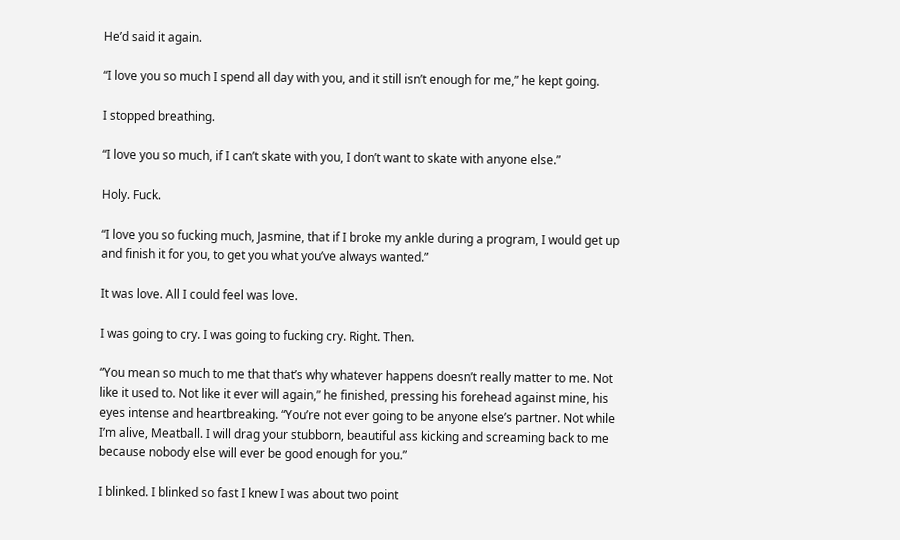He’d said it again.

“I love you so much I spend all day with you, and it still isn’t enough for me,” he kept going.

I stopped breathing.

“I love you so much, if I can’t skate with you, I don’t want to skate with anyone else.”

Holy. Fuck.

“I love you so fucking much, Jasmine, that if I broke my ankle during a program, I would get up and finish it for you, to get you what you’ve always wanted.”

It was love. All I could feel was love.

I was going to cry. I was going to fucking cry. Right. Then.

“You mean so much to me that that’s why whatever happens doesn’t really matter to me. Not like it used to. Not like it ever will again,” he finished, pressing his forehead against mine, his eyes intense and heartbreaking. “You’re not ever going to be anyone else’s partner. Not while I’m alive, Meatball. I will drag your stubborn, beautiful ass kicking and screaming back to me because nobody else will ever be good enough for you.”

I blinked. I blinked so fast I knew I was about two point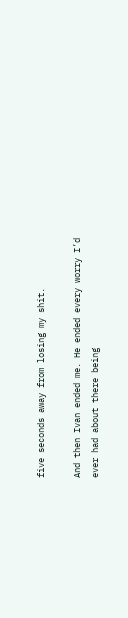five seconds away from losing my shit.

And then Ivan ended me. He ended every worry I’d ever had about there being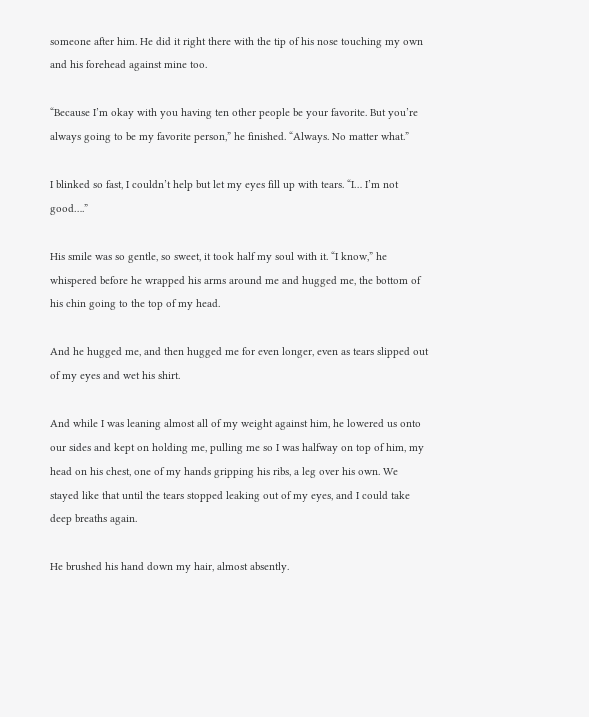someone after him. He did it right there with the tip of his nose touching my own and his forehead against mine too.

“Because I’m okay with you having ten other people be your favorite. But you’re always going to be my favorite person,” he finished. “Always. No matter what.”

I blinked so fast, I couldn’t help but let my eyes fill up with tears. “I… I’m not good….”

His smile was so gentle, so sweet, it took half my soul with it. “I know,” he whispered before he wrapped his arms around me and hugged me, the bottom of his chin going to the top of my head.

And he hugged me, and then hugged me for even longer, even as tears slipped out of my eyes and wet his shirt.

And while I was leaning almost all of my weight against him, he lowered us onto our sides and kept on holding me, pulling me so I was halfway on top of him, my head on his chest, one of my hands gripping his ribs, a leg over his own. We stayed like that until the tears stopped leaking out of my eyes, and I could take deep breaths again.

He brushed his hand down my hair, almost absently.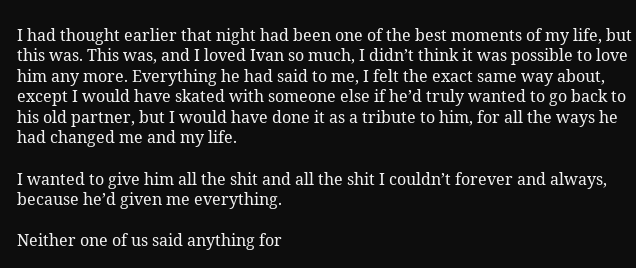I had thought earlier that night had been one of the best moments of my life, but this was. This was, and I loved Ivan so much, I didn’t think it was possible to love him any more. Everything he had said to me, I felt the exact same way about, except I would have skated with someone else if he’d truly wanted to go back to his old partner, but I would have done it as a tribute to him, for all the ways he had changed me and my life.

I wanted to give him all the shit and all the shit I couldn’t forever and always, because he’d given me everything.

Neither one of us said anything for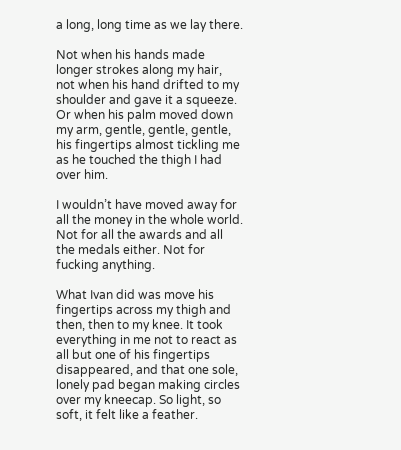a long, long time as we lay there.

Not when his hands made longer strokes along my hair, not when his hand drifted to my shoulder and gave it a squeeze. Or when his palm moved down my arm, gentle, gentle, gentle, his fingertips almost tickling me as he touched the thigh I had over him.

I wouldn’t have moved away for all the money in the whole world. Not for all the awards and all the medals either. Not for fucking anything.

What Ivan did was move his fingertips across my thigh and then, then to my knee. It took everything in me not to react as all but one of his fingertips disappeared, and that one sole, lonely pad began making circles over my kneecap. So light, so soft, it felt like a feather.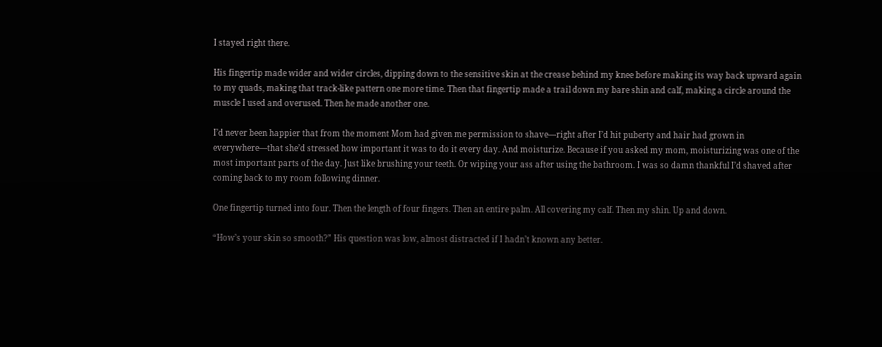I stayed right there.

His fingertip made wider and wider circles, dipping down to the sensitive skin at the crease behind my knee before making its way back upward again to my quads, making that track-like pattern one more time. Then that fingertip made a trail down my bare shin and calf, making a circle around the muscle I used and overused. Then he made another one.

I’d never been happier that from the moment Mom had given me permission to shave—right after I’d hit puberty and hair had grown in everywhere—that she’d stressed how important it was to do it every day. And moisturize. Because if you asked my mom, moisturizing was one of the most important parts of the day. Just like brushing your teeth. Or wiping your ass after using the bathroom. I was so damn thankful I’d shaved after coming back to my room following dinner.

One fingertip turned into four. Then the length of four fingers. Then an entire palm. All covering my calf. Then my shin. Up and down.

“How’s your skin so smooth?” His question was low, almost distracted if I hadn’t known any better.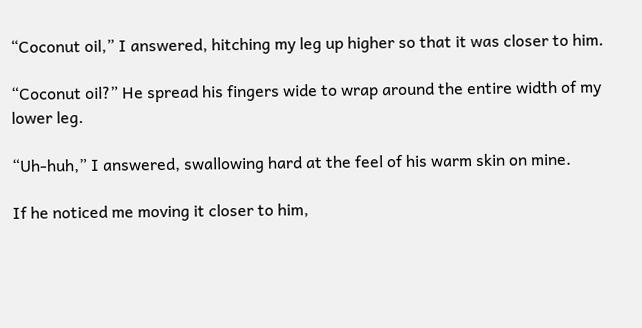“Coconut oil,” I answered, hitching my leg up higher so that it was closer to him.

“Coconut oil?” He spread his fingers wide to wrap around the entire width of my lower leg.

“Uh-huh,” I answered, swallowing hard at the feel of his warm skin on mine.

If he noticed me moving it closer to him,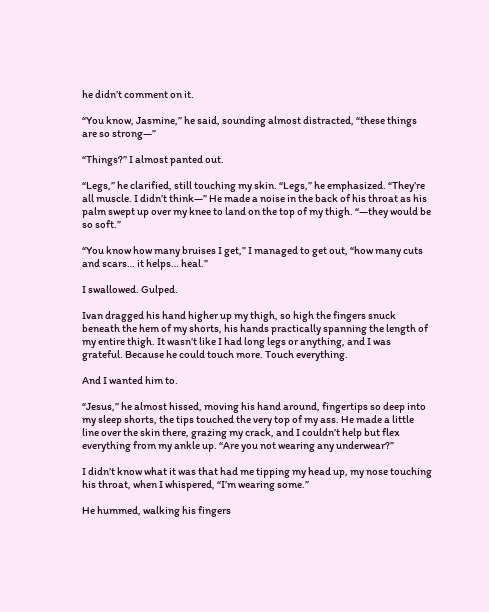he didn’t comment on it.

“You know, Jasmine,” he said, sounding almost distracted, “these things are so strong—”

“Things?” I almost panted out.

“Legs,” he clarified, still touching my skin. “Legs,” he emphasized. “They’re all muscle. I didn’t think—” He made a noise in the back of his throat as his palm swept up over my knee to land on the top of my thigh. “—they would be so soft.”

“You know how many bruises I get,” I managed to get out, “how many cuts and scars… it helps… heal.”

I swallowed. Gulped.

Ivan dragged his hand higher up my thigh, so high the fingers snuck beneath the hem of my shorts, his hands practically spanning the length of my entire thigh. It wasn’t like I had long legs or anything, and I was grateful. Because he could touch more. Touch everything.

And I wanted him to.

“Jesus,” he almost hissed, moving his hand around, fingertips so deep into my sleep shorts, the tips touched the very top of my ass. He made a little line over the skin there, grazing my crack, and I couldn’t help but flex everything from my ankle up. “Are you not wearing any underwear?”

I didn’t know what it was that had me tipping my head up, my nose touching his throat, when I whispered, “I’m wearing some.”

He hummed, walking his fingers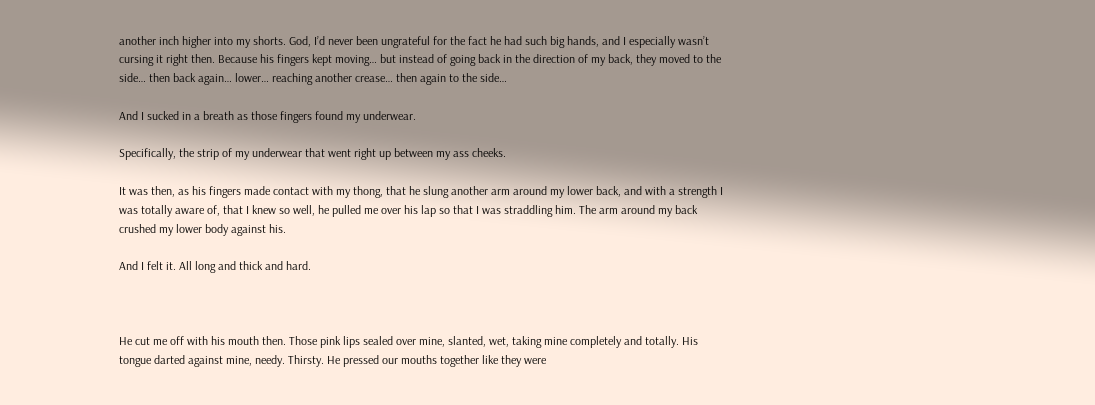another inch higher into my shorts. God, I’d never been ungrateful for the fact he had such big hands, and I especially wasn’t cursing it right then. Because his fingers kept moving… but instead of going back in the direction of my back, they moved to the side… then back again… lower… reaching another crease… then again to the side…

And I sucked in a breath as those fingers found my underwear.

Specifically, the strip of my underwear that went right up between my ass cheeks.

It was then, as his fingers made contact with my thong, that he slung another arm around my lower back, and with a strength I was totally aware of, that I knew so well, he pulled me over his lap so that I was straddling him. The arm around my back crushed my lower body against his.

And I felt it. All long and thick and hard.



He cut me off with his mouth then. Those pink lips sealed over mine, slanted, wet, taking mine completely and totally. His tongue darted against mine, needy. Thirsty. He pressed our mouths together like they were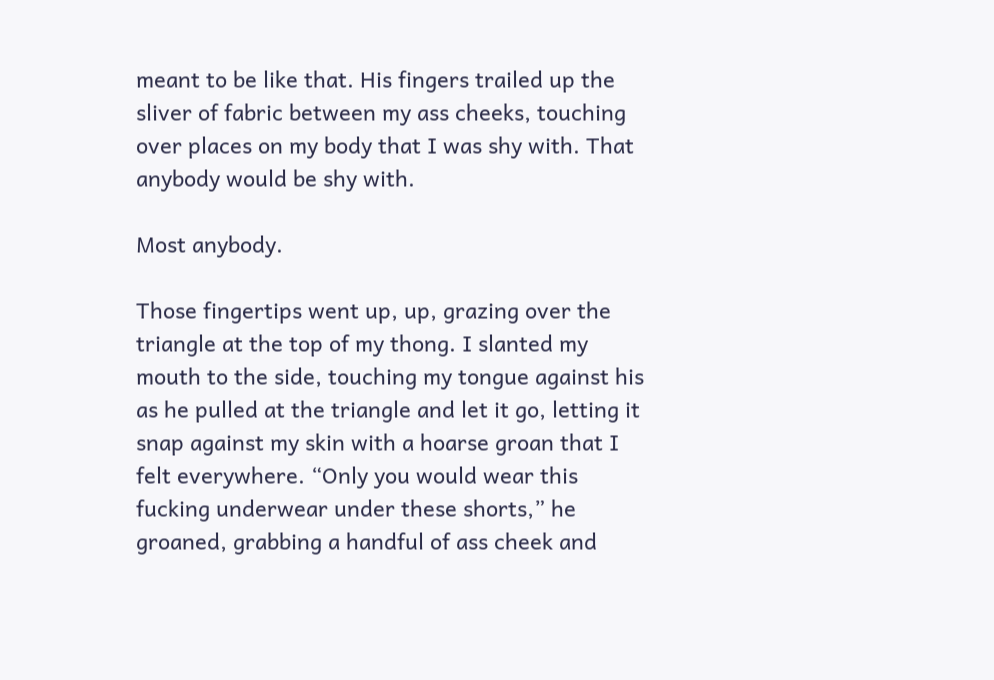meant to be like that. His fingers trailed up the sliver of fabric between my ass cheeks, touching over places on my body that I was shy with. That anybody would be shy with.

Most anybody.

Those fingertips went up, up, grazing over the triangle at the top of my thong. I slanted my mouth to the side, touching my tongue against his as he pulled at the triangle and let it go, letting it snap against my skin with a hoarse groan that I felt everywhere. “Only you would wear this fucking underwear under these shorts,” he groaned, grabbing a handful of ass cheek and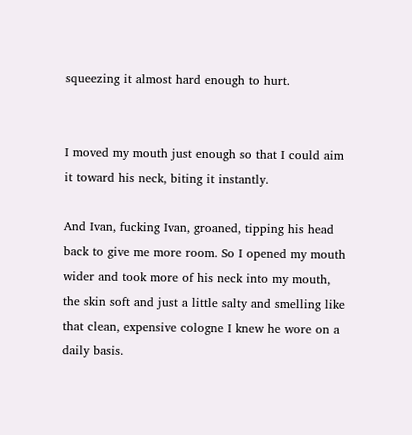squeezing it almost hard enough to hurt.


I moved my mouth just enough so that I could aim it toward his neck, biting it instantly.

And Ivan, fucking Ivan, groaned, tipping his head back to give me more room. So I opened my mouth wider and took more of his neck into my mouth, the skin soft and just a little salty and smelling like that clean, expensive cologne I knew he wore on a daily basis.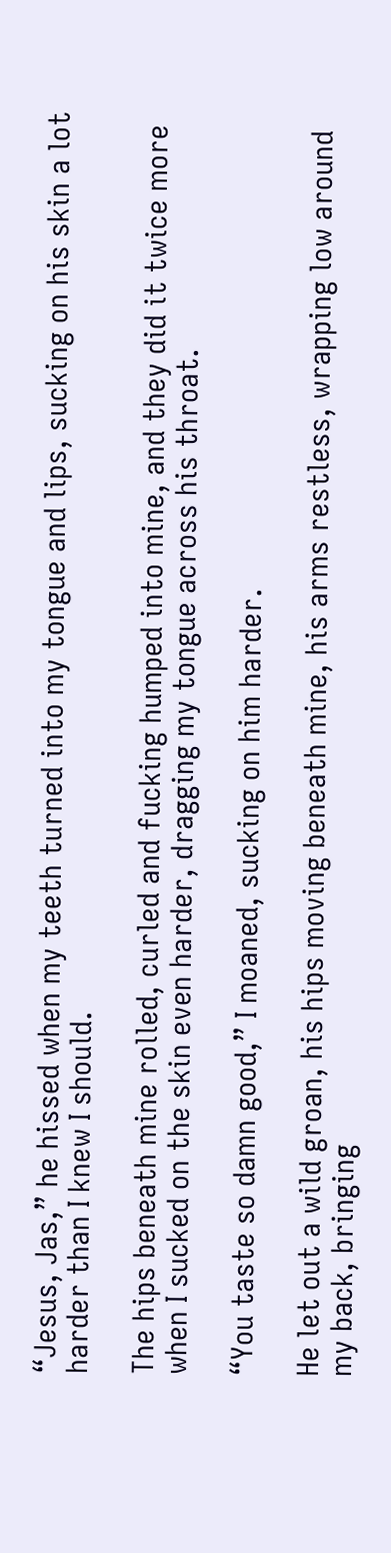“Jesus, Jas,” he hissed when my teeth turned into my tongue and lips, sucking on his skin a lot harder than I knew I should.

The hips beneath mine rolled, curled and fucking humped into mine, and they did it twice more when I sucked on the skin even harder, dragging my tongue across his throat.

“You taste so damn good,” I moaned, sucking on him harder.

He let out a wild groan, his hips moving beneath mine, his arms restless, wrapping low around my back, bringing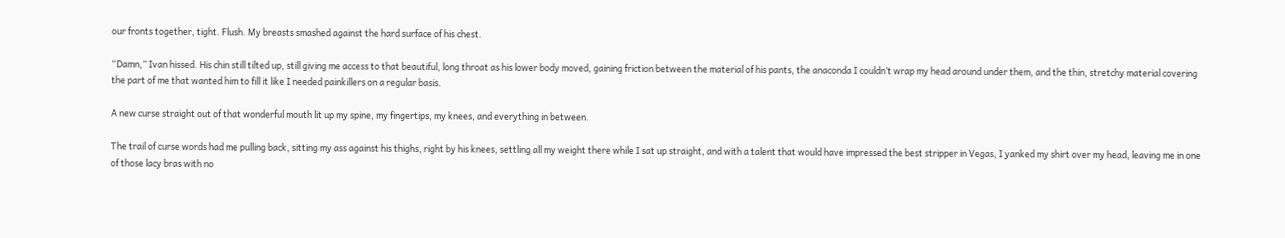our fronts together, tight. Flush. My breasts smashed against the hard surface of his chest.

“Damn,” Ivan hissed. His chin still tilted up, still giving me access to that beautiful, long throat as his lower body moved, gaining friction between the material of his pants, the anaconda I couldn’t wrap my head around under them, and the thin, stretchy material covering the part of me that wanted him to fill it like I needed painkillers on a regular basis.

A new curse straight out of that wonderful mouth lit up my spine, my fingertips, my knees, and everything in between.

The trail of curse words had me pulling back, sitting my ass against his thighs, right by his knees, settling all my weight there while I sat up straight, and with a talent that would have impressed the best stripper in Vegas, I yanked my shirt over my head, leaving me in one of those lacy bras with no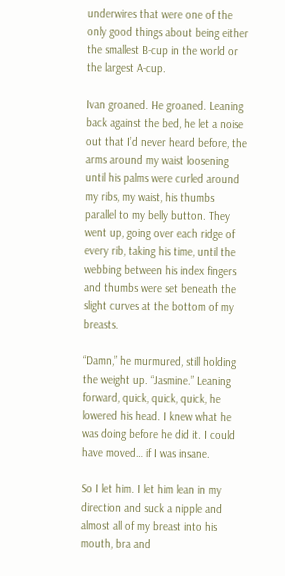underwires that were one of the only good things about being either the smallest B-cup in the world or the largest A-cup.

Ivan groaned. He groaned. Leaning back against the bed, he let a noise out that I’d never heard before, the arms around my waist loosening until his palms were curled around my ribs, my waist, his thumbs parallel to my belly button. They went up, going over each ridge of every rib, taking his time, until the webbing between his index fingers and thumbs were set beneath the slight curves at the bottom of my breasts.

“Damn,” he murmured, still holding the weight up. “Jasmine.” Leaning forward, quick, quick, quick, he lowered his head. I knew what he was doing before he did it. I could have moved… if I was insane.

So I let him. I let him lean in my direction and suck a nipple and almost all of my breast into his mouth, bra and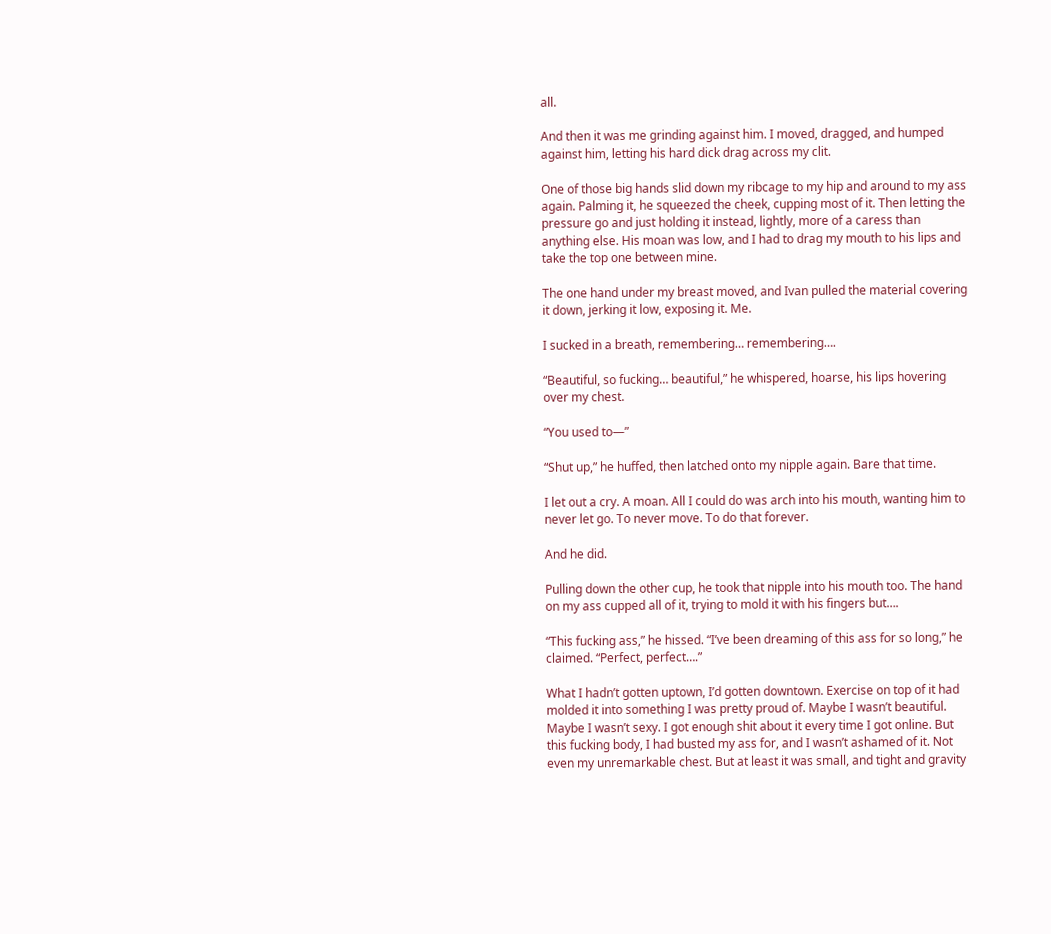all.

And then it was me grinding against him. I moved, dragged, and humped against him, letting his hard dick drag across my clit.

One of those big hands slid down my ribcage to my hip and around to my ass again. Palming it, he squeezed the cheek, cupping most of it. Then letting the pressure go and just holding it instead, lightly, more of a caress than anything else. His moan was low, and I had to drag my mouth to his lips and take the top one between mine.

The one hand under my breast moved, and Ivan pulled the material covering it down, jerking it low, exposing it. Me.

I sucked in a breath, remembering… remembering….

“Beautiful, so fucking… beautiful,” he whispered, hoarse, his lips hovering over my chest.

“You used to—”

“Shut up,” he huffed, then latched onto my nipple again. Bare that time.

I let out a cry. A moan. All I could do was arch into his mouth, wanting him to never let go. To never move. To do that forever.

And he did.

Pulling down the other cup, he took that nipple into his mouth too. The hand on my ass cupped all of it, trying to mold it with his fingers but….

“This fucking ass,” he hissed. “I’ve been dreaming of this ass for so long,” he claimed. “Perfect, perfect….”

What I hadn’t gotten uptown, I’d gotten downtown. Exercise on top of it had molded it into something I was pretty proud of. Maybe I wasn’t beautiful. Maybe I wasn’t sexy. I got enough shit about it every time I got online. But this fucking body, I had busted my ass for, and I wasn’t ashamed of it. Not even my unremarkable chest. But at least it was small, and tight and gravity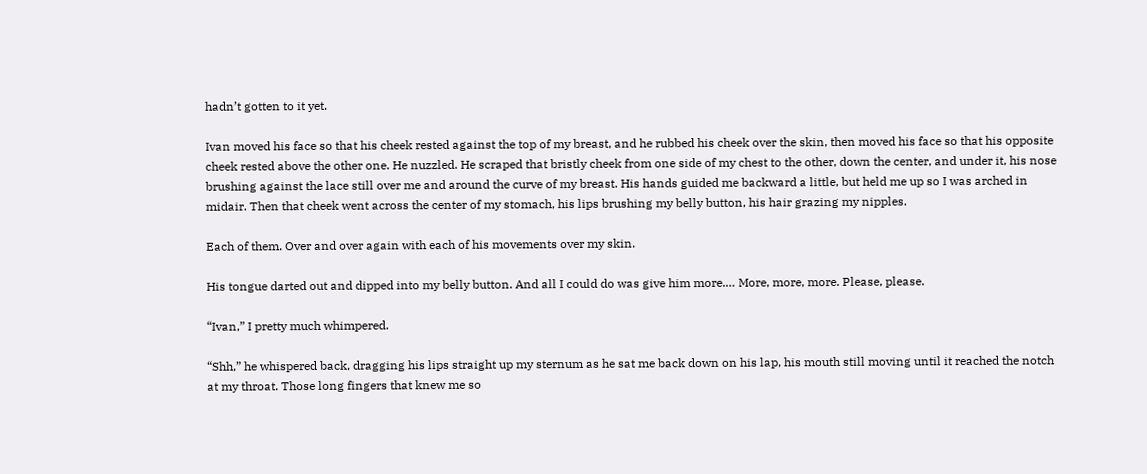hadn’t gotten to it yet.

Ivan moved his face so that his cheek rested against the top of my breast, and he rubbed his cheek over the skin, then moved his face so that his opposite cheek rested above the other one. He nuzzled. He scraped that bristly cheek from one side of my chest to the other, down the center, and under it, his nose brushing against the lace still over me and around the curve of my breast. His hands guided me backward a little, but held me up so I was arched in midair. Then that cheek went across the center of my stomach, his lips brushing my belly button, his hair grazing my nipples.

Each of them. Over and over again with each of his movements over my skin.

His tongue darted out and dipped into my belly button. And all I could do was give him more.… More, more, more. Please, please.

“Ivan,” I pretty much whimpered.

“Shh,” he whispered back, dragging his lips straight up my sternum as he sat me back down on his lap, his mouth still moving until it reached the notch at my throat. Those long fingers that knew me so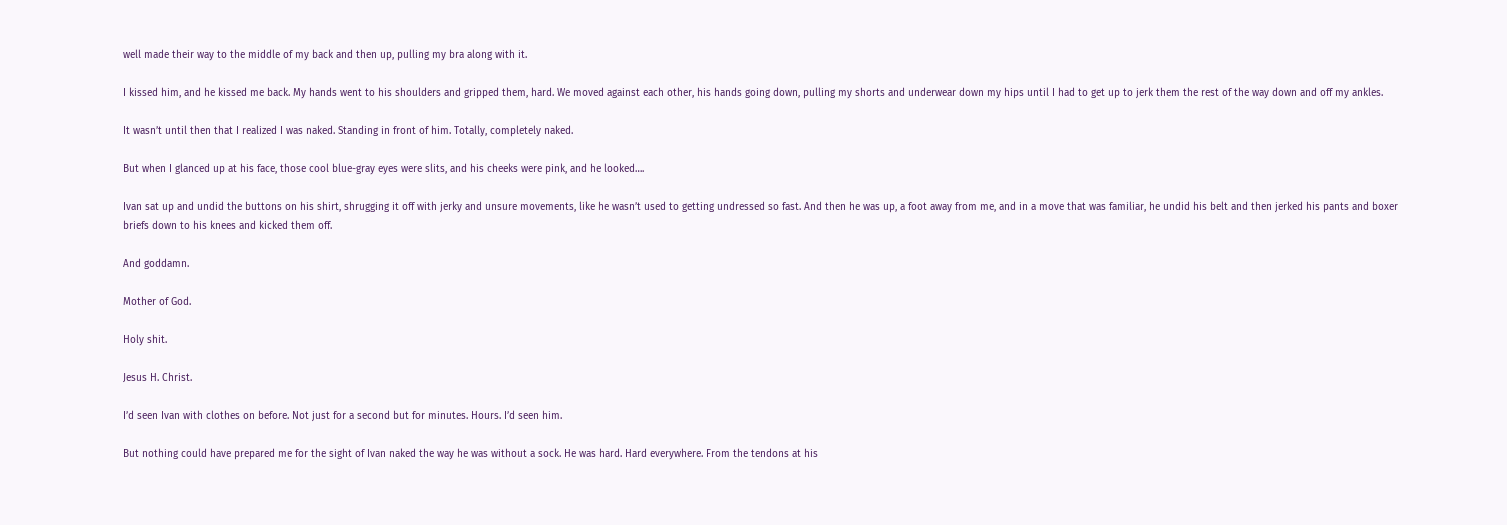well made their way to the middle of my back and then up, pulling my bra along with it.

I kissed him, and he kissed me back. My hands went to his shoulders and gripped them, hard. We moved against each other, his hands going down, pulling my shorts and underwear down my hips until I had to get up to jerk them the rest of the way down and off my ankles.

It wasn’t until then that I realized I was naked. Standing in front of him. Totally, completely naked.

But when I glanced up at his face, those cool blue-gray eyes were slits, and his cheeks were pink, and he looked….

Ivan sat up and undid the buttons on his shirt, shrugging it off with jerky and unsure movements, like he wasn’t used to getting undressed so fast. And then he was up, a foot away from me, and in a move that was familiar, he undid his belt and then jerked his pants and boxer briefs down to his knees and kicked them off.

And goddamn.

Mother of God.

Holy shit.

Jesus H. Christ.

I’d seen Ivan with clothes on before. Not just for a second but for minutes. Hours. I’d seen him.

But nothing could have prepared me for the sight of Ivan naked the way he was without a sock. He was hard. Hard everywhere. From the tendons at his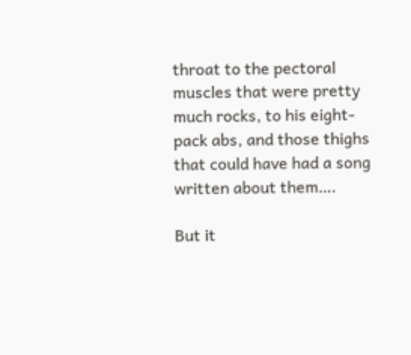throat to the pectoral muscles that were pretty much rocks, to his eight-pack abs, and those thighs that could have had a song written about them….

But it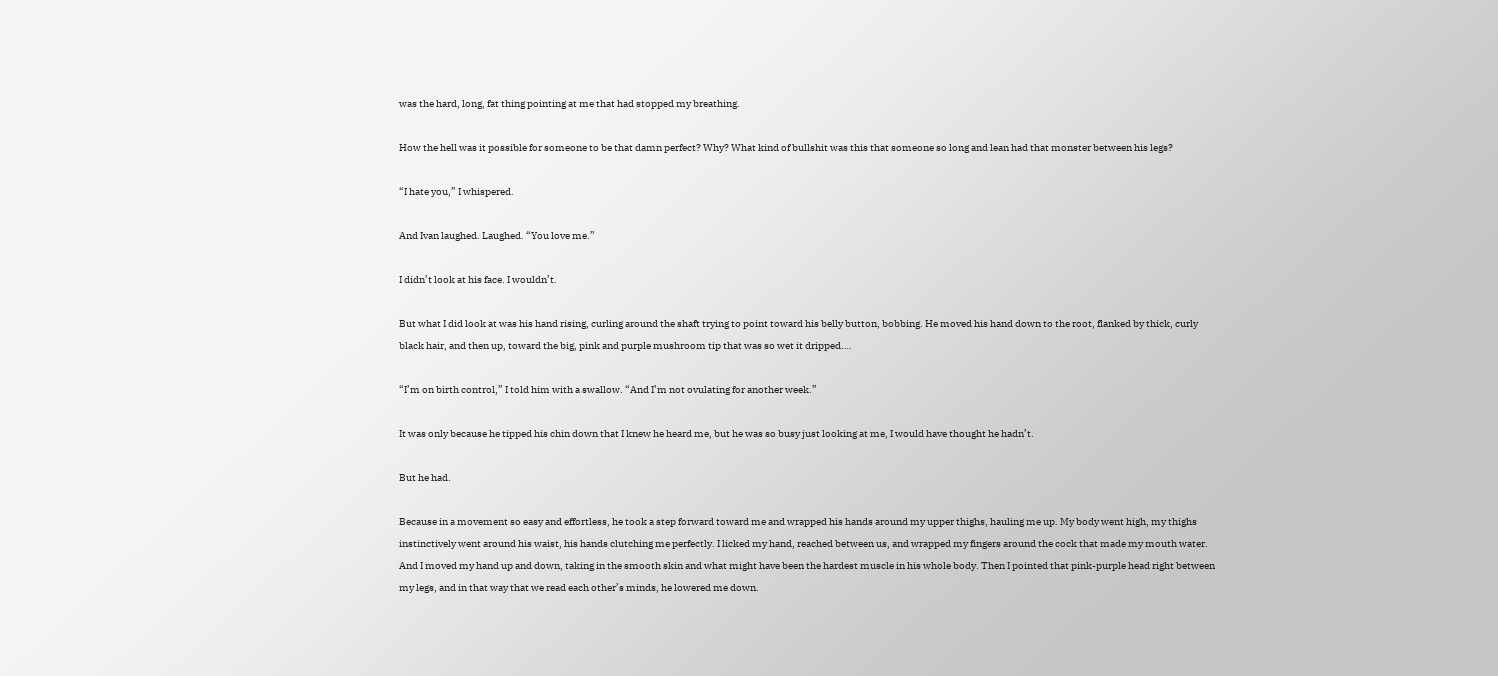was the hard, long, fat thing pointing at me that had stopped my breathing.

How the hell was it possible for someone to be that damn perfect? Why? What kind of bullshit was this that someone so long and lean had that monster between his legs?

“I hate you,” I whispered.

And Ivan laughed. Laughed. “You love me.”

I didn’t look at his face. I wouldn’t.

But what I did look at was his hand rising, curling around the shaft trying to point toward his belly button, bobbing. He moved his hand down to the root, flanked by thick, curly black hair, and then up, toward the big, pink and purple mushroom tip that was so wet it dripped….

“I’m on birth control,” I told him with a swallow. “And I’m not ovulating for another week.”

It was only because he tipped his chin down that I knew he heard me, but he was so busy just looking at me, I would have thought he hadn’t.

But he had.

Because in a movement so easy and effortless, he took a step forward toward me and wrapped his hands around my upper thighs, hauling me up. My body went high, my thighs instinctively went around his waist, his hands clutching me perfectly. I licked my hand, reached between us, and wrapped my fingers around the cock that made my mouth water. And I moved my hand up and down, taking in the smooth skin and what might have been the hardest muscle in his whole body. Then I pointed that pink-purple head right between my legs, and in that way that we read each other’s minds, he lowered me down.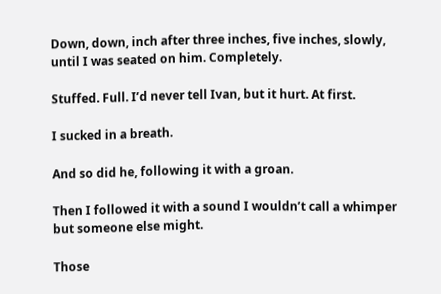Down, down, inch after three inches, five inches, slowly, until I was seated on him. Completely.

Stuffed. Full. I’d never tell Ivan, but it hurt. At first.

I sucked in a breath.

And so did he, following it with a groan.

Then I followed it with a sound I wouldn’t call a whimper but someone else might.

Those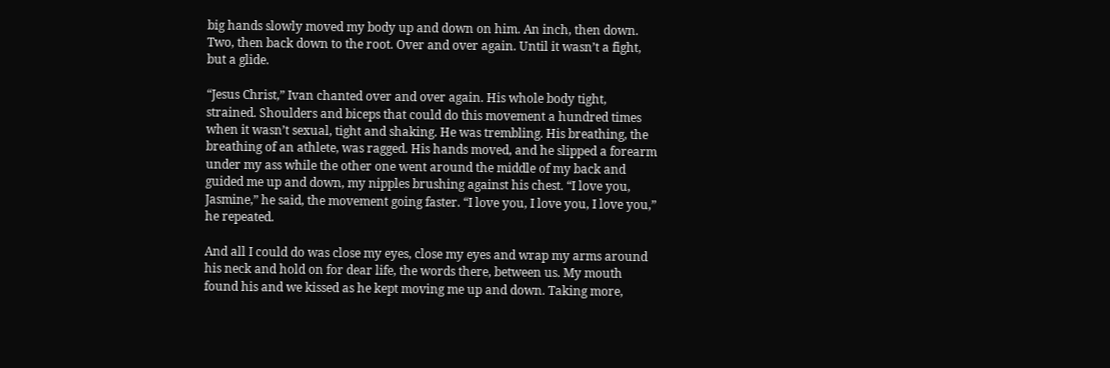big hands slowly moved my body up and down on him. An inch, then down. Two, then back down to the root. Over and over again. Until it wasn’t a fight, but a glide.

“Jesus Christ,” Ivan chanted over and over again. His whole body tight, strained. Shoulders and biceps that could do this movement a hundred times when it wasn’t sexual, tight and shaking. He was trembling. His breathing, the breathing of an athlete, was ragged. His hands moved, and he slipped a forearm under my ass while the other one went around the middle of my back and guided me up and down, my nipples brushing against his chest. “I love you, Jasmine,” he said, the movement going faster. “I love you, I love you, I love you,” he repeated.

And all I could do was close my eyes, close my eyes and wrap my arms around his neck and hold on for dear life, the words there, between us. My mouth found his and we kissed as he kept moving me up and down. Taking more,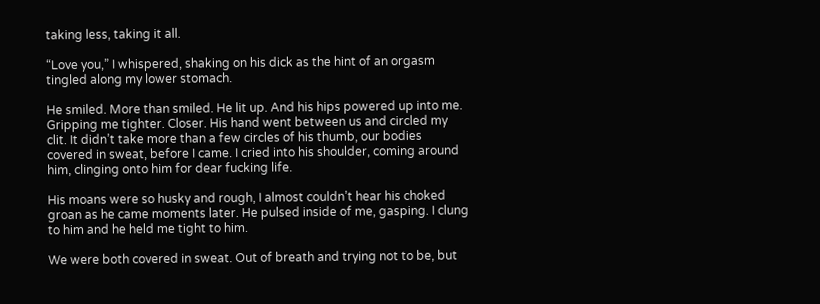taking less, taking it all.

“Love you,” I whispered, shaking on his dick as the hint of an orgasm tingled along my lower stomach.

He smiled. More than smiled. He lit up. And his hips powered up into me. Gripping me tighter. Closer. His hand went between us and circled my clit. It didn’t take more than a few circles of his thumb, our bodies covered in sweat, before I came. I cried into his shoulder, coming around him, clinging onto him for dear fucking life.

His moans were so husky and rough, I almost couldn’t hear his choked groan as he came moments later. He pulsed inside of me, gasping. I clung to him and he held me tight to him.

We were both covered in sweat. Out of breath and trying not to be, but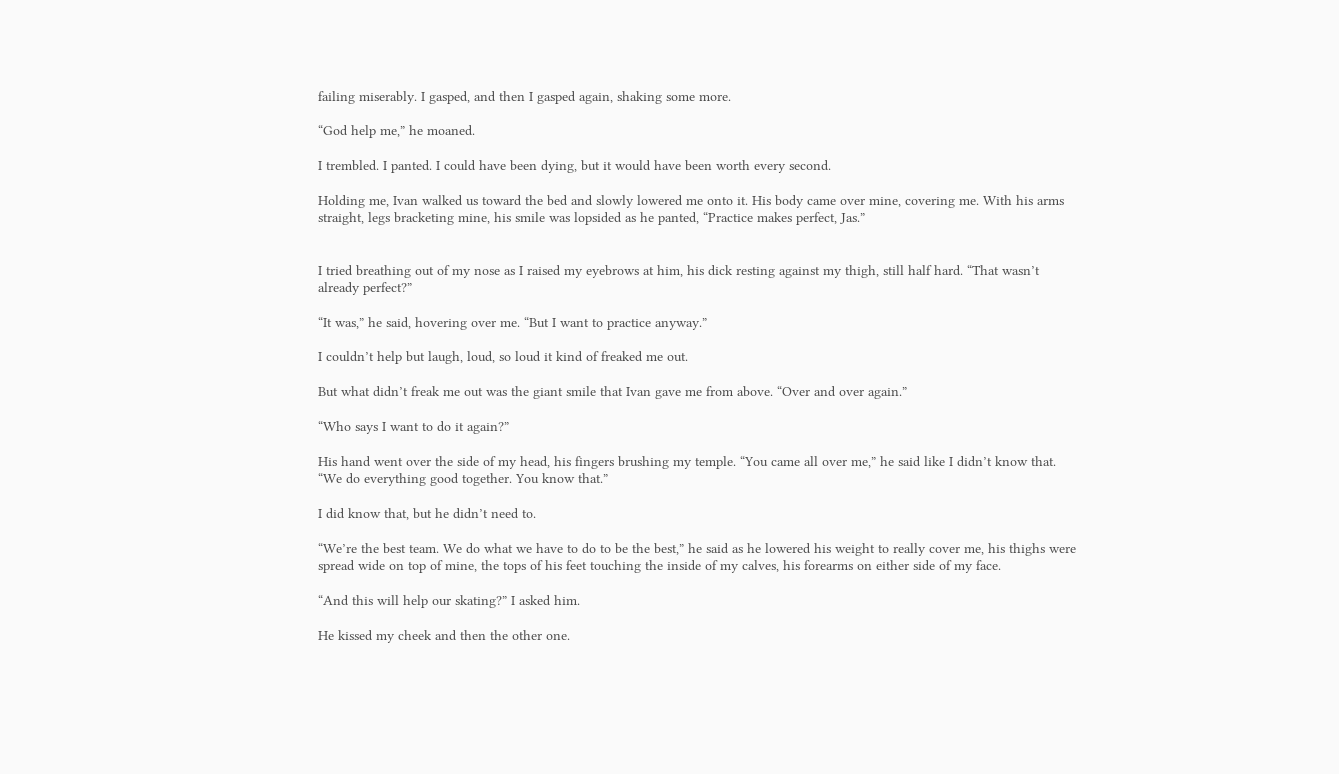failing miserably. I gasped, and then I gasped again, shaking some more.

“God help me,” he moaned.

I trembled. I panted. I could have been dying, but it would have been worth every second.

Holding me, Ivan walked us toward the bed and slowly lowered me onto it. His body came over mine, covering me. With his arms straight, legs bracketing mine, his smile was lopsided as he panted, “Practice makes perfect, Jas.”


I tried breathing out of my nose as I raised my eyebrows at him, his dick resting against my thigh, still half hard. “That wasn’t already perfect?”

“It was,” he said, hovering over me. “But I want to practice anyway.”

I couldn’t help but laugh, loud, so loud it kind of freaked me out.

But what didn’t freak me out was the giant smile that Ivan gave me from above. “Over and over again.”

“Who says I want to do it again?”

His hand went over the side of my head, his fingers brushing my temple. “You came all over me,” he said like I didn’t know that. “We do everything good together. You know that.”

I did know that, but he didn’t need to.

“We’re the best team. We do what we have to do to be the best,” he said as he lowered his weight to really cover me, his thighs were spread wide on top of mine, the tops of his feet touching the inside of my calves, his forearms on either side of my face.

“And this will help our skating?” I asked him.

He kissed my cheek and then the other one.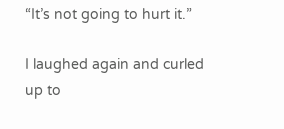“It’s not going to hurt it.”

I laughed again and curled up to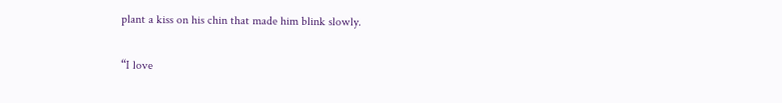plant a kiss on his chin that made him blink slowly.

“I love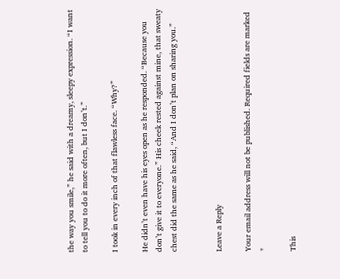the way you smile,” he said with a dreamy, sleepy expression. “I want to tell you to do it more often, but I don’t.”

I took in every inch of that flawless face. “Why?”

He didn’t even have his eyes open as he responded. “Because you don’t give it to everyone.” His cheek rested against mine, that sweaty chest did the same as he said, “And I don’t plan on sharing you.”


Leave a Reply

Your email address will not be published. Required fields are marked *

This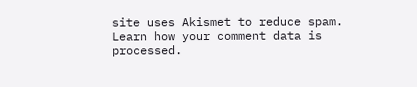site uses Akismet to reduce spam. Learn how your comment data is processed.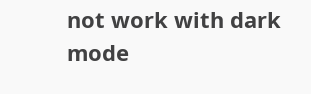not work with dark mode